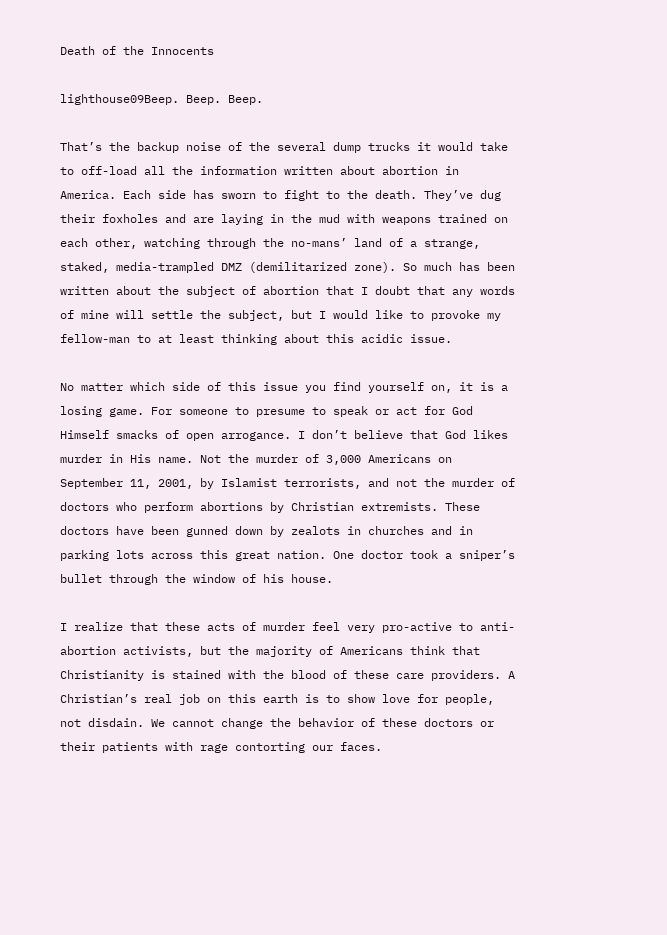Death of the Innocents

lighthouse09Beep. Beep. Beep.

That’s the backup noise of the several dump trucks it would take to off-load all the information written about abortion in America. Each side has sworn to fight to the death. They’ve dug their foxholes and are laying in the mud with weapons trained on each other, watching through the no-mans’ land of a strange, staked, media-trampled DMZ (demilitarized zone). So much has been written about the subject of abortion that I doubt that any words of mine will settle the subject, but I would like to provoke my fellow-man to at least thinking about this acidic issue.

No matter which side of this issue you find yourself on, it is a losing game. For someone to presume to speak or act for God Himself smacks of open arrogance. I don’t believe that God likes murder in His name. Not the murder of 3,000 Americans on September 11, 2001, by Islamist terrorists, and not the murder of doctors who perform abortions by Christian extremists. These doctors have been gunned down by zealots in churches and in parking lots across this great nation. One doctor took a sniper’s bullet through the window of his house.

I realize that these acts of murder feel very pro-active to anti-abortion activists, but the majority of Americans think that Christianity is stained with the blood of these care providers. A Christian’s real job on this earth is to show love for people, not disdain. We cannot change the behavior of these doctors or their patients with rage contorting our faces.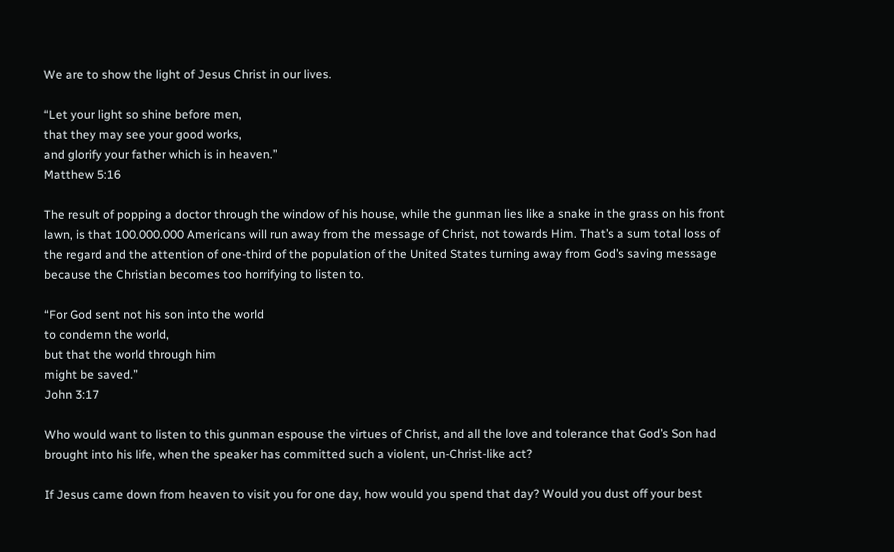We are to show the light of Jesus Christ in our lives.

“Let your light so shine before men,
that they may see your good works,
and glorify your father which is in heaven.”
Matthew 5:16

The result of popping a doctor through the window of his house, while the gunman lies like a snake in the grass on his front lawn, is that 100.000.000 Americans will run away from the message of Christ, not towards Him. That’s a sum total loss of the regard and the attention of one-third of the population of the United States turning away from God’s saving message because the Christian becomes too horrifying to listen to.

“For God sent not his son into the world
to condemn the world,
but that the world through him
might be saved.”
John 3:17

Who would want to listen to this gunman espouse the virtues of Christ, and all the love and tolerance that God’s Son had brought into his life, when the speaker has committed such a violent, un-Christ-like act?

If Jesus came down from heaven to visit you for one day, how would you spend that day? Would you dust off your best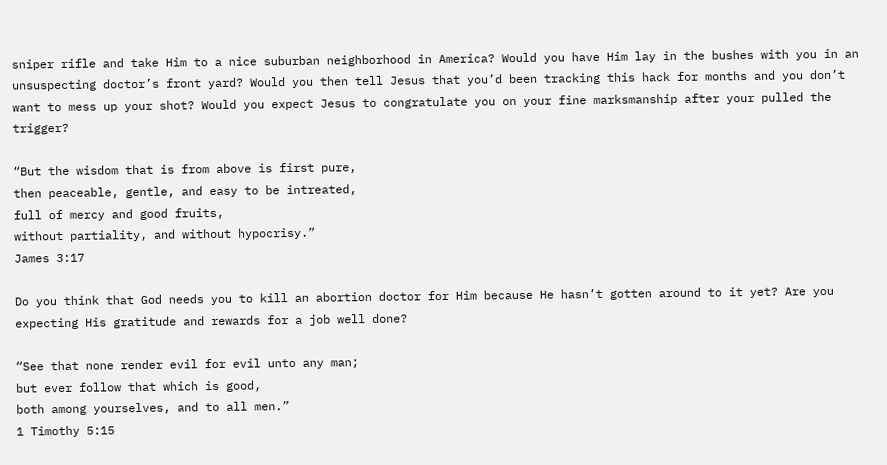sniper rifle and take Him to a nice suburban neighborhood in America? Would you have Him lay in the bushes with you in an unsuspecting doctor’s front yard? Would you then tell Jesus that you’d been tracking this hack for months and you don’t want to mess up your shot? Would you expect Jesus to congratulate you on your fine marksmanship after your pulled the trigger?

“But the wisdom that is from above is first pure,
then peaceable, gentle, and easy to be intreated,
full of mercy and good fruits,
without partiality, and without hypocrisy.”
James 3:17

Do you think that God needs you to kill an abortion doctor for Him because He hasn’t gotten around to it yet? Are you expecting His gratitude and rewards for a job well done?

“See that none render evil for evil unto any man;
but ever follow that which is good,
both among yourselves, and to all men.”
1 Timothy 5:15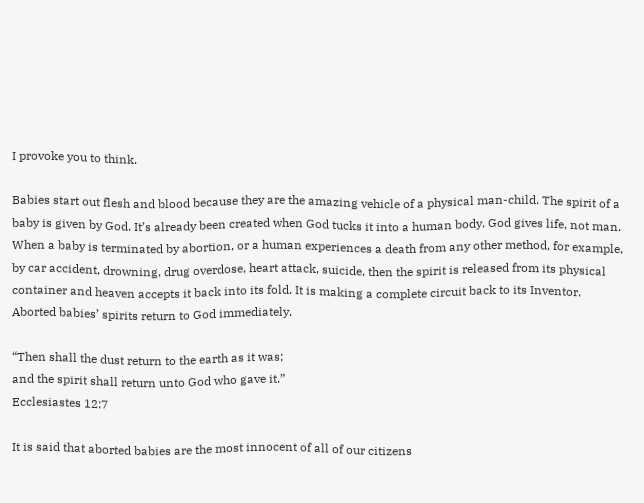I provoke you to think.

Babies start out flesh and blood because they are the amazing vehicle of a physical man-child. The spirit of a baby is given by God. It’s already been created when God tucks it into a human body. God gives life, not man. When a baby is terminated by abortion, or a human experiences a death from any other method, for example, by car accident, drowning, drug overdose, heart attack, suicide, then the spirit is released from its physical container and heaven accepts it back into its fold. It is making a complete circuit back to its Inventor. Aborted babies’ spirits return to God immediately.

“Then shall the dust return to the earth as it was;
and the spirit shall return unto God who gave it.”
Ecclesiastes 12:7

It is said that aborted babies are the most innocent of all of our citizens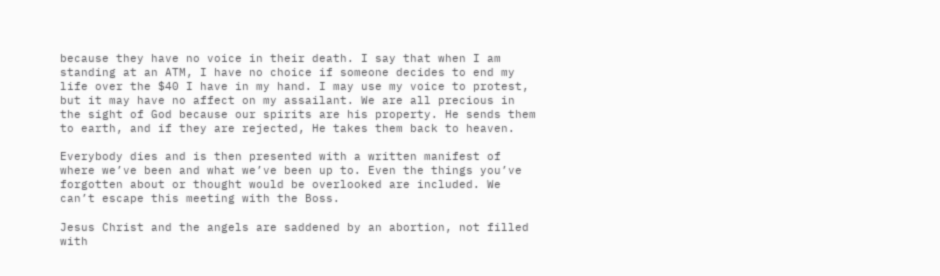because they have no voice in their death. I say that when I am standing at an ATM, I have no choice if someone decides to end my life over the $40 I have in my hand. I may use my voice to protest, but it may have no affect on my assailant. We are all precious in the sight of God because our spirits are his property. He sends them to earth, and if they are rejected, He takes them back to heaven.

Everybody dies and is then presented with a written manifest of where we’ve been and what we’ve been up to. Even the things you’ve forgotten about or thought would be overlooked are included. We can’t escape this meeting with the Boss.

Jesus Christ and the angels are saddened by an abortion, not filled with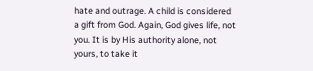hate and outrage. A child is considered a gift from God. Again, God gives life, not you. It is by His authority alone, not yours, to take it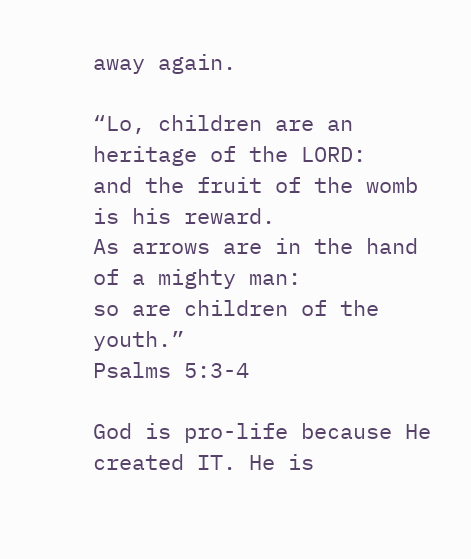away again.

“Lo, children are an heritage of the LORD:
and the fruit of the womb is his reward.
As arrows are in the hand of a mighty man:
so are children of the youth.”
Psalms 5:3-4

God is pro-life because He created IT. He is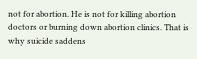not for abortion. He is not for killing abortion doctors or burning down abortion clinics. That is why suicide saddens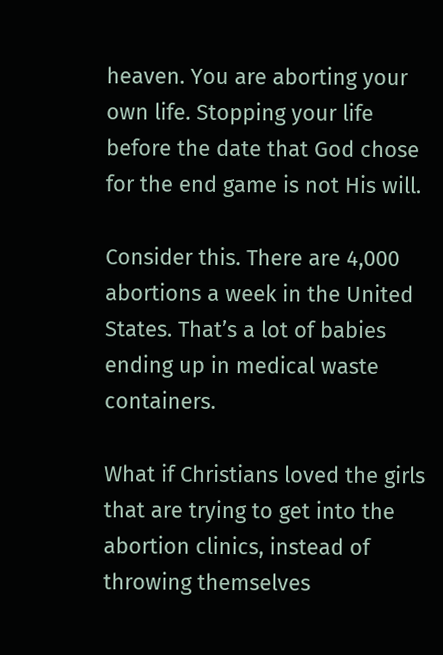heaven. You are aborting your own life. Stopping your life before the date that God chose for the end game is not His will.

Consider this. There are 4,000 abortions a week in the United States. That’s a lot of babies ending up in medical waste containers.

What if Christians loved the girls that are trying to get into the abortion clinics, instead of throwing themselves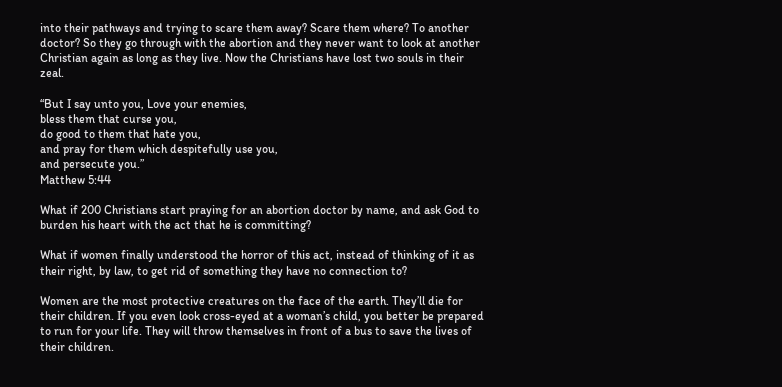into their pathways and trying to scare them away? Scare them where? To another doctor? So they go through with the abortion and they never want to look at another Christian again as long as they live. Now the Christians have lost two souls in their zeal.

“But I say unto you, Love your enemies,
bless them that curse you,
do good to them that hate you,
and pray for them which despitefully use you,
and persecute you.”
Matthew 5:44

What if 200 Christians start praying for an abortion doctor by name, and ask God to burden his heart with the act that he is committing?

What if women finally understood the horror of this act, instead of thinking of it as their right, by law, to get rid of something they have no connection to?

Women are the most protective creatures on the face of the earth. They’ll die for their children. If you even look cross-eyed at a woman’s child, you better be prepared to run for your life. They will throw themselves in front of a bus to save the lives of their children.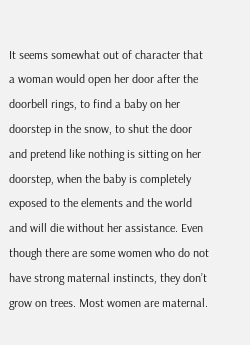It seems somewhat out of character that a woman would open her door after the doorbell rings, to find a baby on her doorstep in the snow, to shut the door and pretend like nothing is sitting on her doorstep, when the baby is completely exposed to the elements and the world and will die without her assistance. Even though there are some women who do not have strong maternal instincts, they don’t grow on trees. Most women are maternal.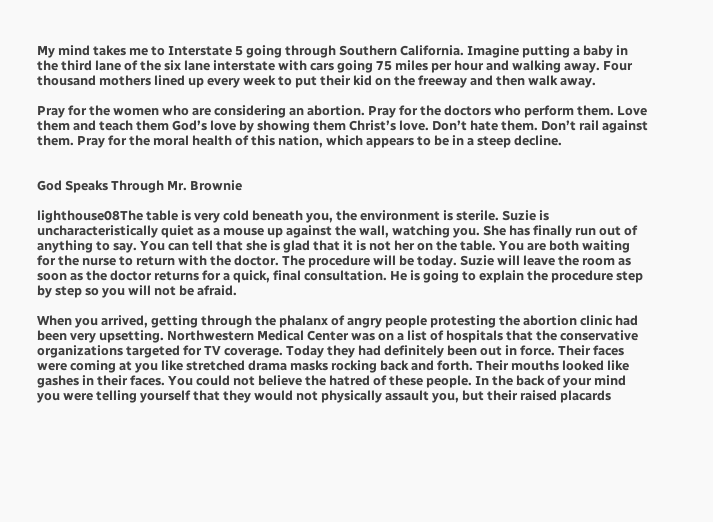My mind takes me to Interstate 5 going through Southern California. Imagine putting a baby in the third lane of the six lane interstate with cars going 75 miles per hour and walking away. Four thousand mothers lined up every week to put their kid on the freeway and then walk away.

Pray for the women who are considering an abortion. Pray for the doctors who perform them. Love them and teach them God’s love by showing them Christ’s love. Don’t hate them. Don’t rail against them. Pray for the moral health of this nation, which appears to be in a steep decline.


God Speaks Through Mr. Brownie

lighthouse08The table is very cold beneath you, the environment is sterile. Suzie is uncharacteristically quiet as a mouse up against the wall, watching you. She has finally run out of anything to say. You can tell that she is glad that it is not her on the table. You are both waiting for the nurse to return with the doctor. The procedure will be today. Suzie will leave the room as soon as the doctor returns for a quick, final consultation. He is going to explain the procedure step by step so you will not be afraid.

When you arrived, getting through the phalanx of angry people protesting the abortion clinic had been very upsetting. Northwestern Medical Center was on a list of hospitals that the conservative organizations targeted for TV coverage. Today they had definitely been out in force. Their faces were coming at you like stretched drama masks rocking back and forth. Their mouths looked like gashes in their faces. You could not believe the hatred of these people. In the back of your mind you were telling yourself that they would not physically assault you, but their raised placards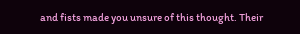and fists made you unsure of this thought. Their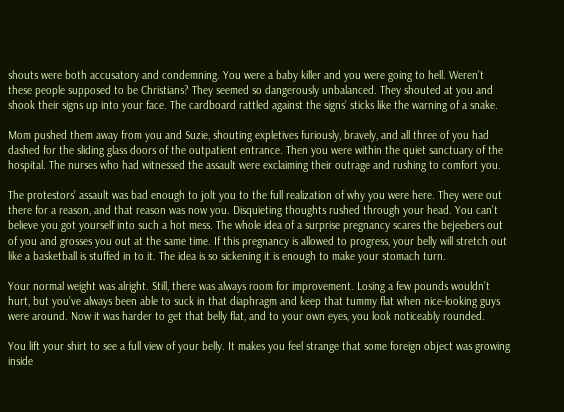shouts were both accusatory and condemning. You were a baby killer and you were going to hell. Weren’t these people supposed to be Christians? They seemed so dangerously unbalanced. They shouted at you and shook their signs up into your face. The cardboard rattled against the signs’ sticks like the warning of a snake.

Mom pushed them away from you and Suzie, shouting expletives furiously, bravely, and all three of you had dashed for the sliding glass doors of the outpatient entrance. Then you were within the quiet sanctuary of the hospital. The nurses who had witnessed the assault were exclaiming their outrage and rushing to comfort you.

The protestors’ assault was bad enough to jolt you to the full realization of why you were here. They were out there for a reason, and that reason was now you. Disquieting thoughts rushed through your head. You can’t believe you got yourself into such a hot mess. The whole idea of a surprise pregnancy scares the bejeebers out of you and grosses you out at the same time. If this pregnancy is allowed to progress, your belly will stretch out like a basketball is stuffed in to it. The idea is so sickening it is enough to make your stomach turn.

Your normal weight was alright. Still, there was always room for improvement. Losing a few pounds wouldn’t hurt, but you’ve always been able to suck in that diaphragm and keep that tummy flat when nice-looking guys were around. Now it was harder to get that belly flat, and to your own eyes, you look noticeably rounded.

You lift your shirt to see a full view of your belly. It makes you feel strange that some foreign object was growing inside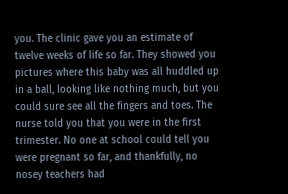you. The clinic gave you an estimate of twelve weeks of life so far. They showed you pictures where this baby was all huddled up in a ball, looking like nothing much, but you could sure see all the fingers and toes. The nurse told you that you were in the first trimester. No one at school could tell you were pregnant so far, and thankfully, no nosey teachers had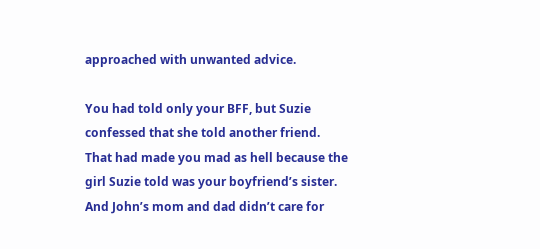approached with unwanted advice.

You had told only your BFF, but Suzie confessed that she told another friend. That had made you mad as hell because the girl Suzie told was your boyfriend’s sister. And John’s mom and dad didn’t care for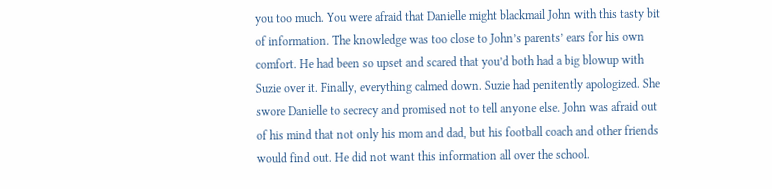you too much. You were afraid that Danielle might blackmail John with this tasty bit of information. The knowledge was too close to John’s parents’ ears for his own comfort. He had been so upset and scared that you’d both had a big blowup with Suzie over it. Finally, everything calmed down. Suzie had penitently apologized. She swore Danielle to secrecy and promised not to tell anyone else. John was afraid out of his mind that not only his mom and dad, but his football coach and other friends would find out. He did not want this information all over the school.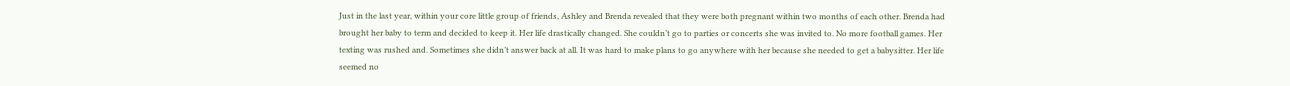Just in the last year, within your core little group of friends, Ashley and Brenda revealed that they were both pregnant within two months of each other. Brenda had brought her baby to term and decided to keep it. Her life drastically changed. She couldn’t go to parties or concerts she was invited to. No more football games. Her texting was rushed and. Sometimes she didn’t answer back at all. It was hard to make plans to go anywhere with her because she needed to get a babysitter. Her life seemed no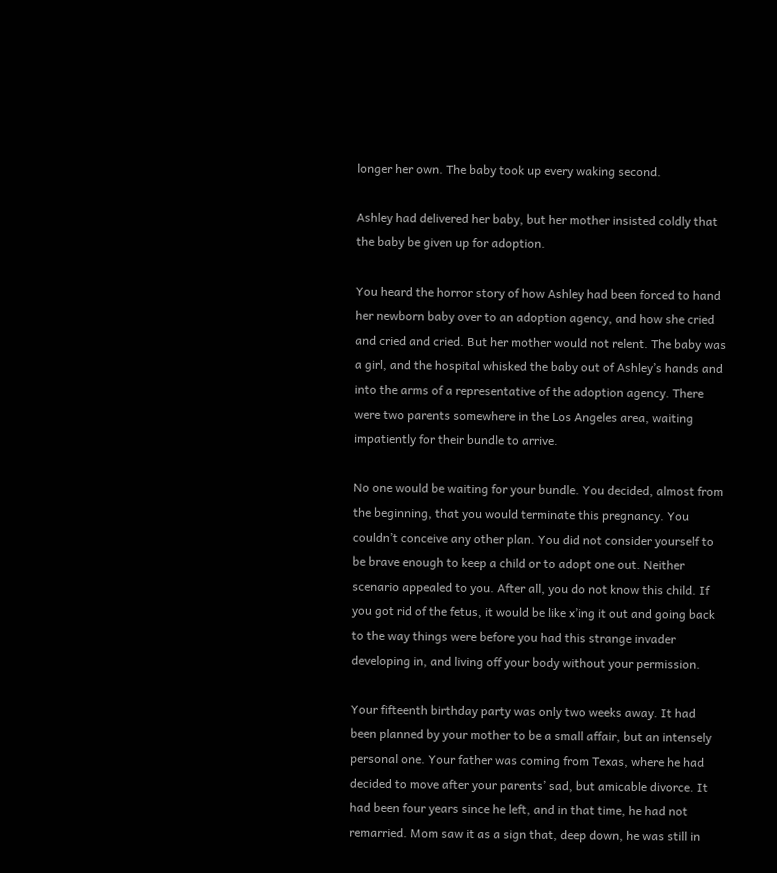longer her own. The baby took up every waking second.

Ashley had delivered her baby, but her mother insisted coldly that the baby be given up for adoption.

You heard the horror story of how Ashley had been forced to hand her newborn baby over to an adoption agency, and how she cried and cried and cried. But her mother would not relent. The baby was a girl, and the hospital whisked the baby out of Ashley’s hands and into the arms of a representative of the adoption agency. There were two parents somewhere in the Los Angeles area, waiting impatiently for their bundle to arrive.

No one would be waiting for your bundle. You decided, almost from the beginning, that you would terminate this pregnancy. You couldn’t conceive any other plan. You did not consider yourself to be brave enough to keep a child or to adopt one out. Neither scenario appealed to you. After all, you do not know this child. If you got rid of the fetus, it would be like x’ing it out and going back to the way things were before you had this strange invader developing in, and living off your body without your permission.

Your fifteenth birthday party was only two weeks away. It had been planned by your mother to be a small affair, but an intensely personal one. Your father was coming from Texas, where he had decided to move after your parents’ sad, but amicable divorce. It had been four years since he left, and in that time, he had not remarried. Mom saw it as a sign that, deep down, he was still in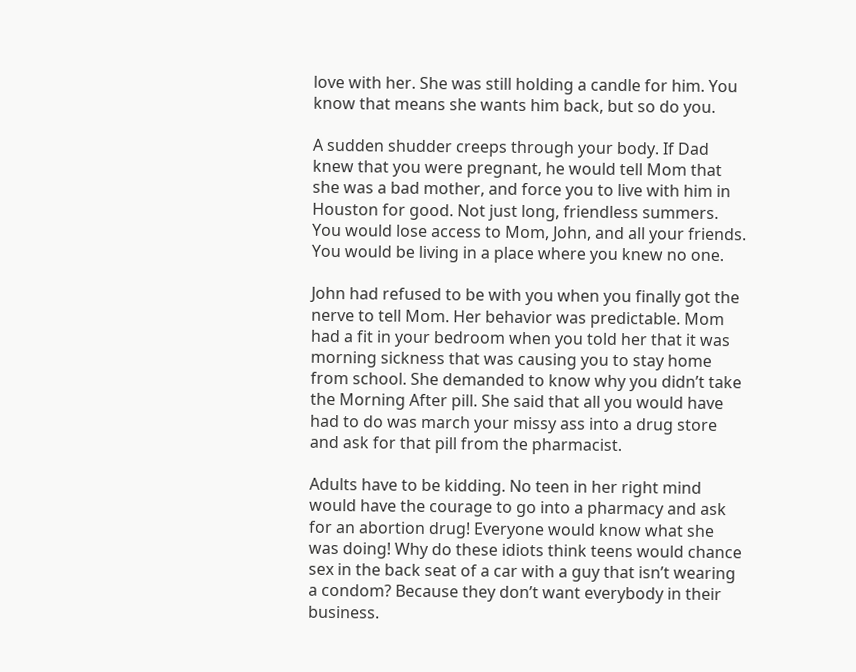love with her. She was still holding a candle for him. You know that means she wants him back, but so do you.

A sudden shudder creeps through your body. If Dad knew that you were pregnant, he would tell Mom that she was a bad mother, and force you to live with him in Houston for good. Not just long, friendless summers. You would lose access to Mom, John, and all your friends. You would be living in a place where you knew no one.

John had refused to be with you when you finally got the nerve to tell Mom. Her behavior was predictable. Mom had a fit in your bedroom when you told her that it was morning sickness that was causing you to stay home from school. She demanded to know why you didn’t take the Morning After pill. She said that all you would have had to do was march your missy ass into a drug store and ask for that pill from the pharmacist.

Adults have to be kidding. No teen in her right mind would have the courage to go into a pharmacy and ask for an abortion drug! Everyone would know what she was doing! Why do these idiots think teens would chance sex in the back seat of a car with a guy that isn’t wearing a condom? Because they don’t want everybody in their business.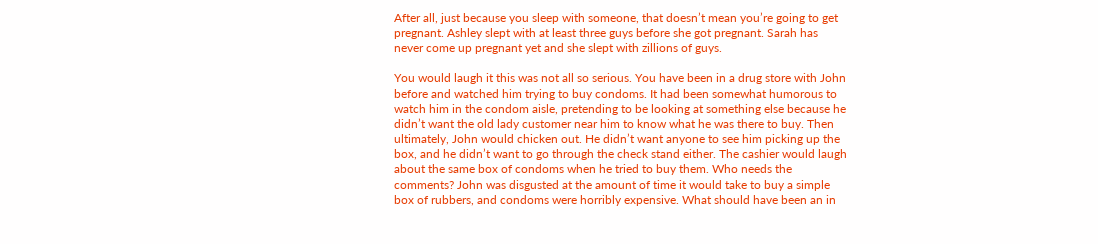After all, just because you sleep with someone, that doesn’t mean you’re going to get pregnant. Ashley slept with at least three guys before she got pregnant. Sarah has never come up pregnant yet and she slept with zillions of guys.

You would laugh it this was not all so serious. You have been in a drug store with John before and watched him trying to buy condoms. It had been somewhat humorous to watch him in the condom aisle, pretending to be looking at something else because he didn’t want the old lady customer near him to know what he was there to buy. Then ultimately, John would chicken out. He didn’t want anyone to see him picking up the box, and he didn’t want to go through the check stand either. The cashier would laugh about the same box of condoms when he tried to buy them. Who needs the comments? John was disgusted at the amount of time it would take to buy a simple box of rubbers, and condoms were horribly expensive. What should have been an in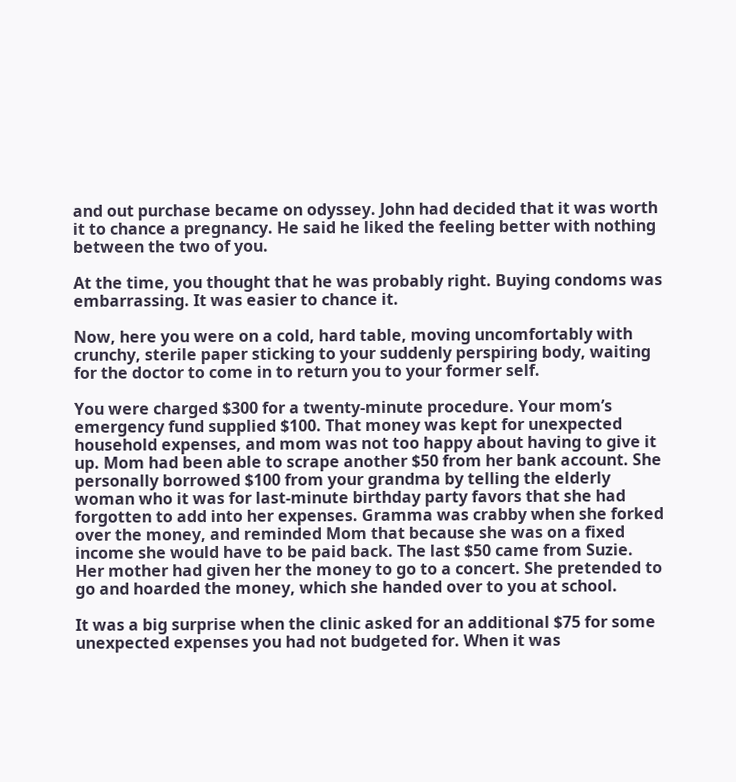and out purchase became on odyssey. John had decided that it was worth it to chance a pregnancy. He said he liked the feeling better with nothing between the two of you.

At the time, you thought that he was probably right. Buying condoms was embarrassing. It was easier to chance it.

Now, here you were on a cold, hard table, moving uncomfortably with crunchy, sterile paper sticking to your suddenly perspiring body, waiting for the doctor to come in to return you to your former self.

You were charged $300 for a twenty-minute procedure. Your mom’s emergency fund supplied $100. That money was kept for unexpected household expenses, and mom was not too happy about having to give it up. Mom had been able to scrape another $50 from her bank account. She personally borrowed $100 from your grandma by telling the elderly woman who it was for last-minute birthday party favors that she had forgotten to add into her expenses. Gramma was crabby when she forked over the money, and reminded Mom that because she was on a fixed income she would have to be paid back. The last $50 came from Suzie. Her mother had given her the money to go to a concert. She pretended to go and hoarded the money, which she handed over to you at school.

It was a big surprise when the clinic asked for an additional $75 for some unexpected expenses you had not budgeted for. When it was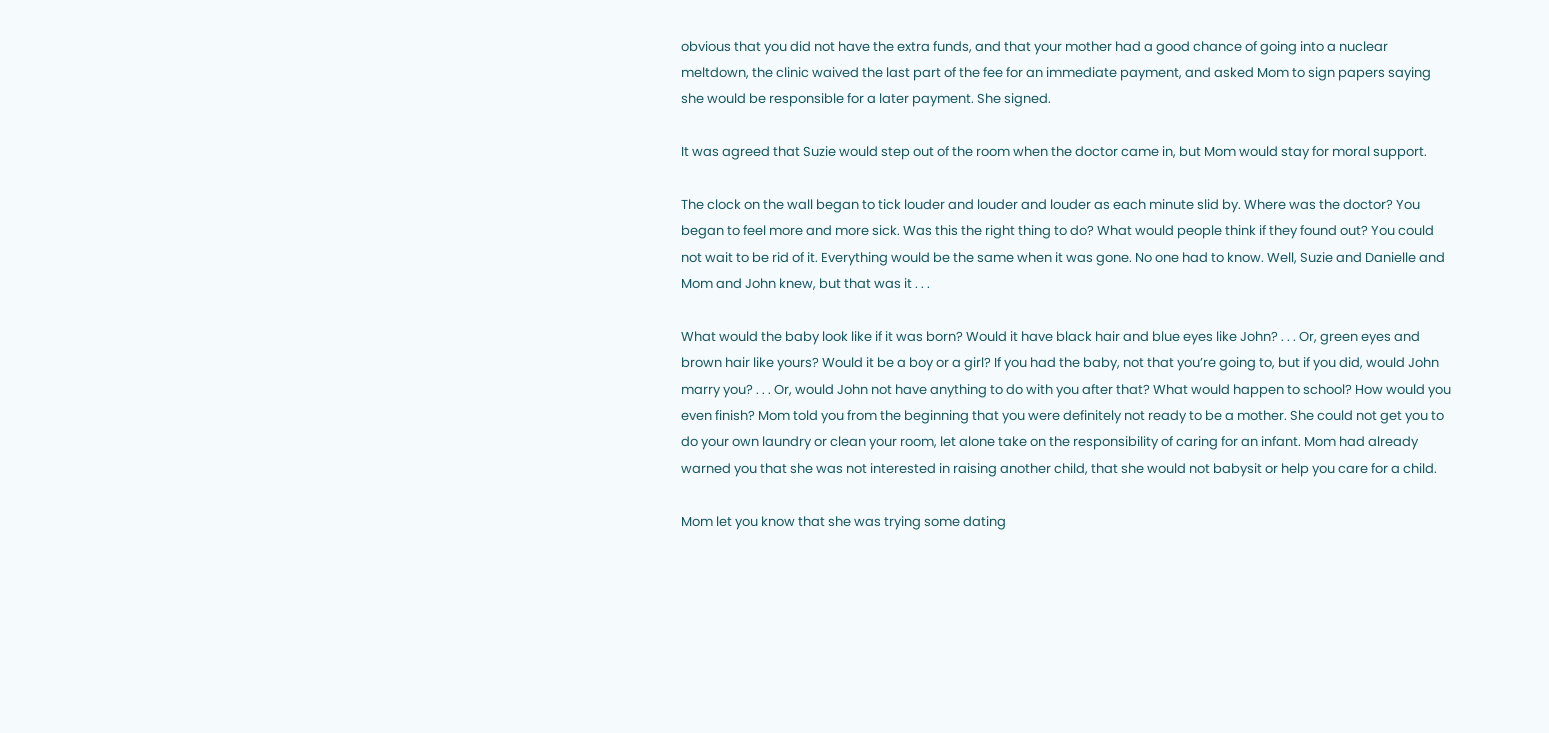obvious that you did not have the extra funds, and that your mother had a good chance of going into a nuclear meltdown, the clinic waived the last part of the fee for an immediate payment, and asked Mom to sign papers saying she would be responsible for a later payment. She signed.

It was agreed that Suzie would step out of the room when the doctor came in, but Mom would stay for moral support.

The clock on the wall began to tick louder and louder and louder as each minute slid by. Where was the doctor? You began to feel more and more sick. Was this the right thing to do? What would people think if they found out? You could not wait to be rid of it. Everything would be the same when it was gone. No one had to know. Well, Suzie and Danielle and Mom and John knew, but that was it . . .

What would the baby look like if it was born? Would it have black hair and blue eyes like John? . . . Or, green eyes and brown hair like yours? Would it be a boy or a girl? If you had the baby, not that you’re going to, but if you did, would John marry you? . . . Or, would John not have anything to do with you after that? What would happen to school? How would you even finish? Mom told you from the beginning that you were definitely not ready to be a mother. She could not get you to do your own laundry or clean your room, let alone take on the responsibility of caring for an infant. Mom had already warned you that she was not interested in raising another child, that she would not babysit or help you care for a child.

Mom let you know that she was trying some dating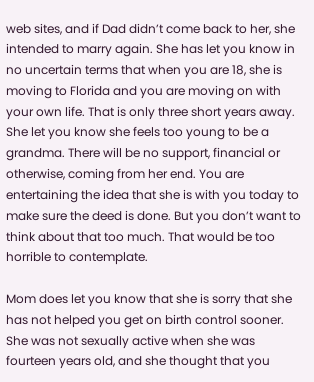web sites, and if Dad didn’t come back to her, she intended to marry again. She has let you know in no uncertain terms that when you are 18, she is moving to Florida and you are moving on with your own life. That is only three short years away. She let you know she feels too young to be a grandma. There will be no support, financial or otherwise, coming from her end. You are entertaining the idea that she is with you today to make sure the deed is done. But you don’t want to think about that too much. That would be too horrible to contemplate.

Mom does let you know that she is sorry that she has not helped you get on birth control sooner. She was not sexually active when she was fourteen years old, and she thought that you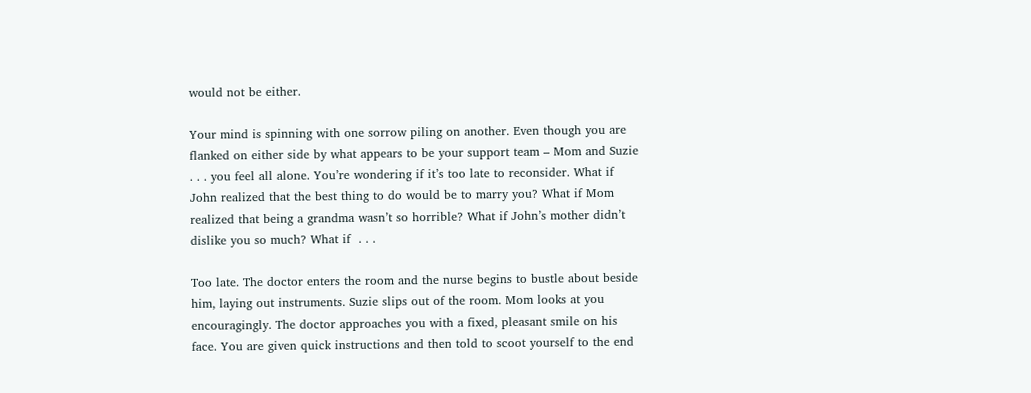would not be either.

Your mind is spinning with one sorrow piling on another. Even though you are flanked on either side by what appears to be your support team – Mom and Suzie . . . you feel all alone. You’re wondering if it’s too late to reconsider. What if John realized that the best thing to do would be to marry you? What if Mom realized that being a grandma wasn’t so horrible? What if John’s mother didn’t dislike you so much? What if  . . .

Too late. The doctor enters the room and the nurse begins to bustle about beside him, laying out instruments. Suzie slips out of the room. Mom looks at you encouragingly. The doctor approaches you with a fixed, pleasant smile on his face. You are given quick instructions and then told to scoot yourself to the end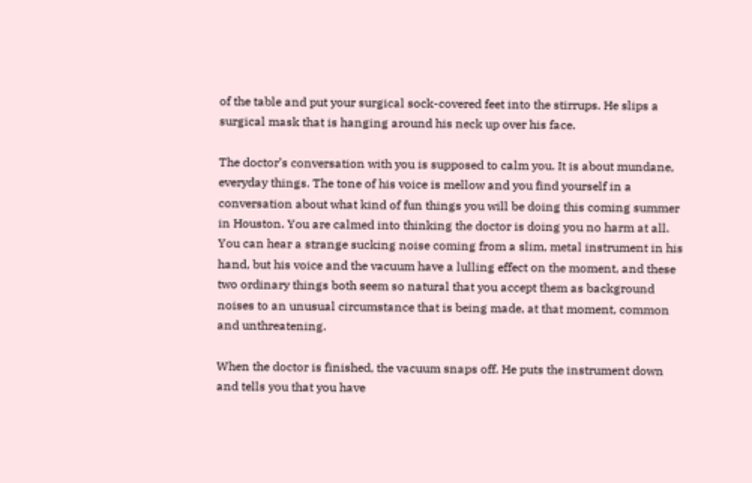of the table and put your surgical sock-covered feet into the stirrups. He slips a surgical mask that is hanging around his neck up over his face.

The doctor’s conversation with you is supposed to calm you. It is about mundane, everyday things. The tone of his voice is mellow and you find yourself in a conversation about what kind of fun things you will be doing this coming summer in Houston. You are calmed into thinking the doctor is doing you no harm at all. You can hear a strange sucking noise coming from a slim, metal instrument in his hand, but his voice and the vacuum have a lulling effect on the moment, and these two ordinary things both seem so natural that you accept them as background noises to an unusual circumstance that is being made, at that moment, common and unthreatening.

When the doctor is finished, the vacuum snaps off. He puts the instrument down and tells you that you have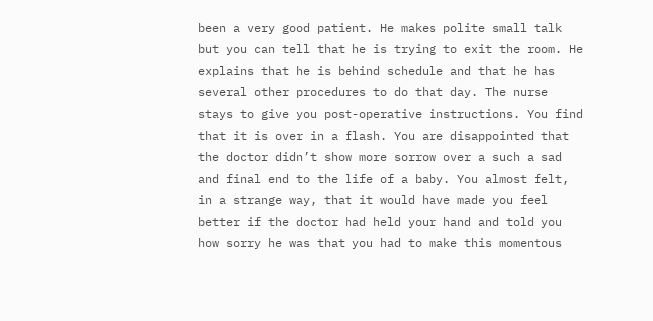been a very good patient. He makes polite small talk but you can tell that he is trying to exit the room. He explains that he is behind schedule and that he has several other procedures to do that day. The nurse stays to give you post-operative instructions. You find that it is over in a flash. You are disappointed that the doctor didn’t show more sorrow over a such a sad and final end to the life of a baby. You almost felt, in a strange way, that it would have made you feel better if the doctor had held your hand and told you how sorry he was that you had to make this momentous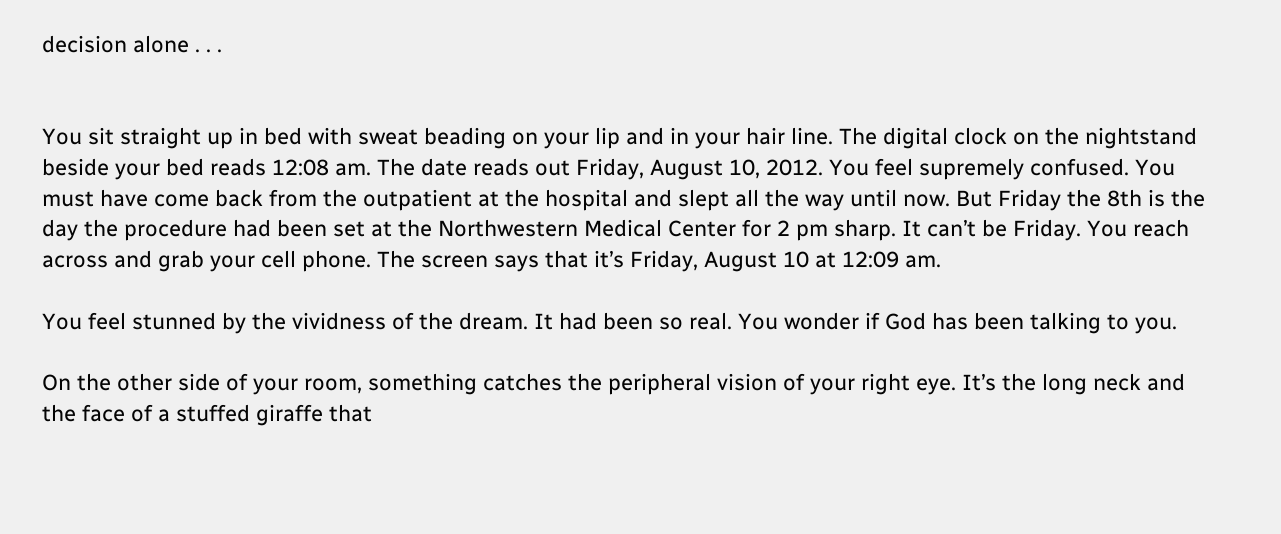decision alone . . .


You sit straight up in bed with sweat beading on your lip and in your hair line. The digital clock on the nightstand beside your bed reads 12:08 am. The date reads out Friday, August 10, 2012. You feel supremely confused. You must have come back from the outpatient at the hospital and slept all the way until now. But Friday the 8th is the day the procedure had been set at the Northwestern Medical Center for 2 pm sharp. It can’t be Friday. You reach across and grab your cell phone. The screen says that it’s Friday, August 10 at 12:09 am.

You feel stunned by the vividness of the dream. It had been so real. You wonder if God has been talking to you.

On the other side of your room, something catches the peripheral vision of your right eye. It’s the long neck and the face of a stuffed giraffe that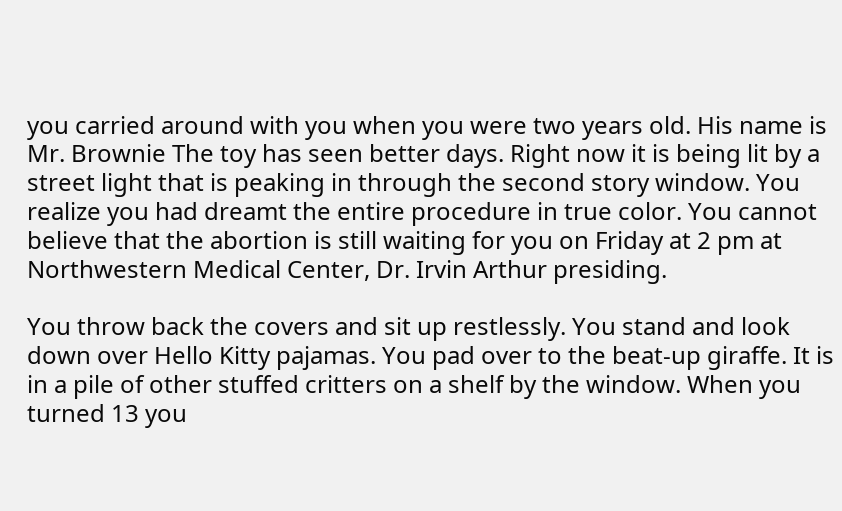you carried around with you when you were two years old. His name is Mr. Brownie The toy has seen better days. Right now it is being lit by a street light that is peaking in through the second story window. You realize you had dreamt the entire procedure in true color. You cannot believe that the abortion is still waiting for you on Friday at 2 pm at Northwestern Medical Center, Dr. Irvin Arthur presiding.

You throw back the covers and sit up restlessly. You stand and look down over Hello Kitty pajamas. You pad over to the beat-up giraffe. It is in a pile of other stuffed critters on a shelf by the window. When you turned 13 you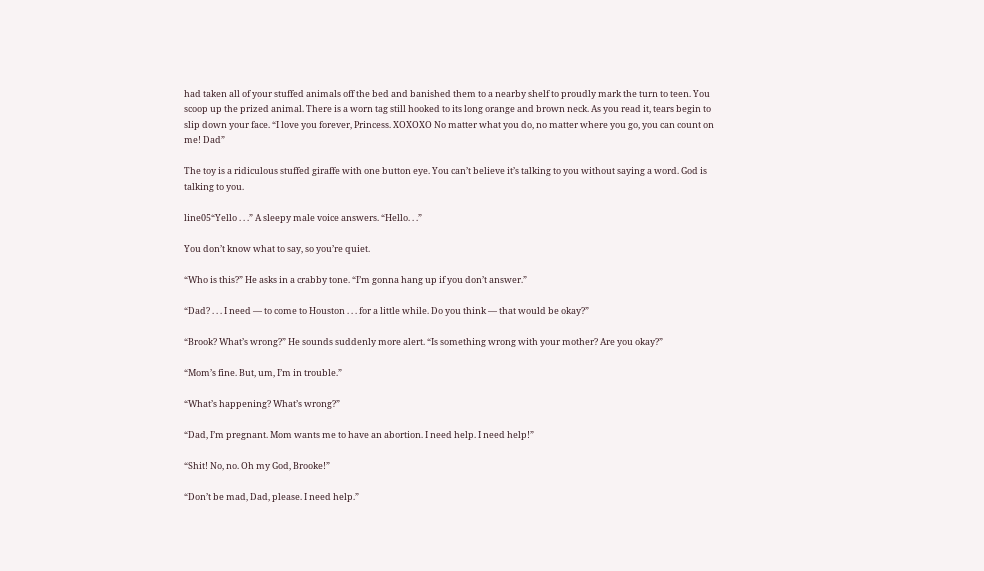had taken all of your stuffed animals off the bed and banished them to a nearby shelf to proudly mark the turn to teen. You scoop up the prized animal. There is a worn tag still hooked to its long orange and brown neck. As you read it, tears begin to slip down your face. “I love you forever, Princess. XOXOXO No matter what you do, no matter where you go, you can count on me! Dad”

The toy is a ridiculous stuffed giraffe with one button eye. You can’t believe it’s talking to you without saying a word. God is talking to you.

line05“Yello . . .” A sleepy male voice answers. “Hello. . .”

You don’t know what to say, so you’re quiet.

“Who is this?” He asks in a crabby tone. “I’m gonna hang up if you don’t answer.”

“Dad? . . . I need — to come to Houston . . . for a little while. Do you think — that would be okay?”

“Brook? What’s wrong?” He sounds suddenly more alert. “Is something wrong with your mother? Are you okay?”

“Mom’s fine. But, um, I’m in trouble.”

“What’s happening? What’s wrong?”

“Dad, I’m pregnant. Mom wants me to have an abortion. I need help. I need help!”

“Shit! No, no. Oh my God, Brooke!”

“Don’t be mad, Dad, please. I need help.”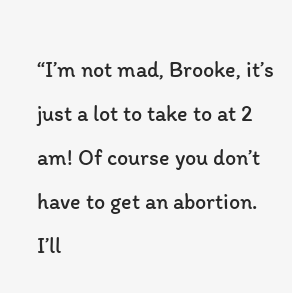“I’m not mad, Brooke, it’s just a lot to take to at 2 am! Of course you don’t have to get an abortion. I’ll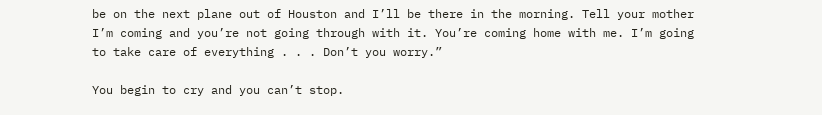be on the next plane out of Houston and I’ll be there in the morning. Tell your mother I’m coming and you’re not going through with it. You’re coming home with me. I’m going to take care of everything . . . Don’t you worry.”

You begin to cry and you can’t stop.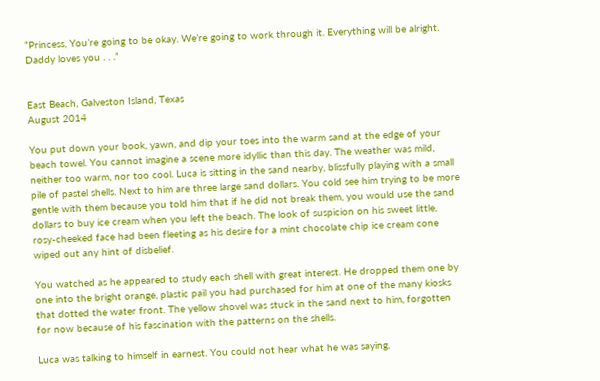“Princess, You’re going to be okay. We’re going to work through it. Everything will be alright. Daddy loves you . . .”


East Beach, Galveston Island, Texas
August 2014

You put down your book, yawn, and dip your toes into the warm sand at the edge of your beach towel. You cannot imagine a scene more idyllic than this day. The weather was mild, neither too warm, nor too cool. Luca is sitting in the sand nearby, blissfully playing with a small pile of pastel shells. Next to him are three large sand dollars. You cold see him trying to be more gentle with them because you told him that if he did not break them, you would use the sand dollars to buy ice cream when you left the beach. The look of suspicion on his sweet little, rosy-cheeked face had been fleeting as his desire for a mint chocolate chip ice cream cone wiped out any hint of disbelief.

You watched as he appeared to study each shell with great interest. He dropped them one by one into the bright orange, plastic pail you had purchased for him at one of the many kiosks that dotted the water front. The yellow shovel was stuck in the sand next to him, forgotten for now because of his fascination with the patterns on the shells.

Luca was talking to himself in earnest. You could not hear what he was saying,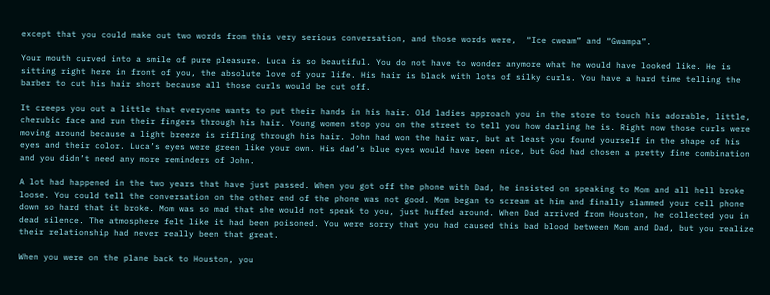except that you could make out two words from this very serious conversation, and those words were,  “Ice cweam” and “Gwampa”.

Your mouth curved into a smile of pure pleasure. Luca is so beautiful. You do not have to wonder anymore what he would have looked like. He is sitting right here in front of you, the absolute love of your life. His hair is black with lots of silky curls. You have a hard time telling the barber to cut his hair short because all those curls would be cut off.

It creeps you out a little that everyone wants to put their hands in his hair. Old ladies approach you in the store to touch his adorable, little, cherubic face and run their fingers through his hair. Young women stop you on the street to tell you how darling he is. Right now those curls were moving around because a light breeze is rifling through his hair. John had won the hair war, but at least you found yourself in the shape of his eyes and their color. Luca’s eyes were green like your own. His dad’s blue eyes would have been nice, but God had chosen a pretty fine combination and you didn’t need any more reminders of John.

A lot had happened in the two years that have just passed. When you got off the phone with Dad, he insisted on speaking to Mom and all hell broke loose. You could tell the conversation on the other end of the phone was not good. Mom began to scream at him and finally slammed your cell phone down so hard that it broke. Mom was so mad that she would not speak to you, just huffed around. When Dad arrived from Houston, he collected you in dead silence. The atmosphere felt like it had been poisoned. You were sorry that you had caused this bad blood between Mom and Dad, but you realize their relationship had never really been that great.

When you were on the plane back to Houston, you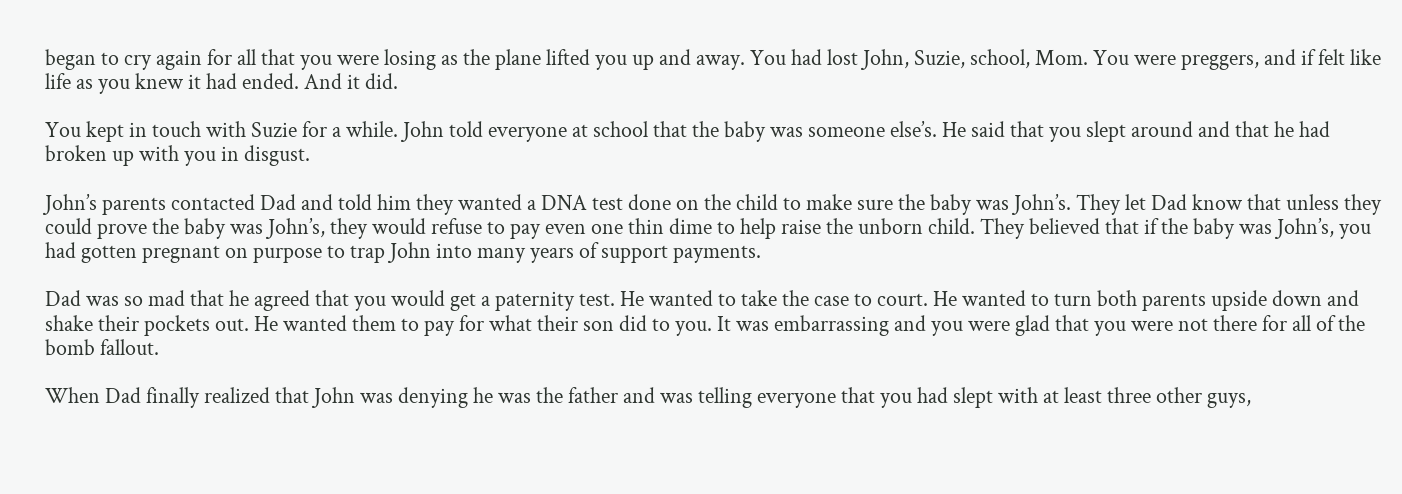began to cry again for all that you were losing as the plane lifted you up and away. You had lost John, Suzie, school, Mom. You were preggers, and if felt like life as you knew it had ended. And it did.

You kept in touch with Suzie for a while. John told everyone at school that the baby was someone else’s. He said that you slept around and that he had broken up with you in disgust.

John’s parents contacted Dad and told him they wanted a DNA test done on the child to make sure the baby was John’s. They let Dad know that unless they could prove the baby was John’s, they would refuse to pay even one thin dime to help raise the unborn child. They believed that if the baby was John’s, you had gotten pregnant on purpose to trap John into many years of support payments.

Dad was so mad that he agreed that you would get a paternity test. He wanted to take the case to court. He wanted to turn both parents upside down and shake their pockets out. He wanted them to pay for what their son did to you. It was embarrassing and you were glad that you were not there for all of the bomb fallout.

When Dad finally realized that John was denying he was the father and was telling everyone that you had slept with at least three other guys,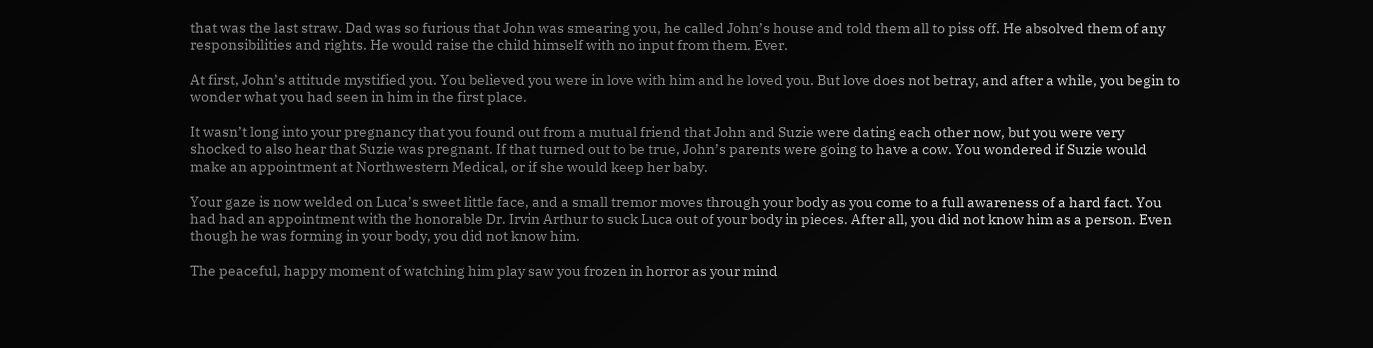that was the last straw. Dad was so furious that John was smearing you, he called John’s house and told them all to piss off. He absolved them of any responsibilities and rights. He would raise the child himself with no input from them. Ever.

At first, John’s attitude mystified you. You believed you were in love with him and he loved you. But love does not betray, and after a while, you begin to wonder what you had seen in him in the first place.

It wasn’t long into your pregnancy that you found out from a mutual friend that John and Suzie were dating each other now, but you were very shocked to also hear that Suzie was pregnant. If that turned out to be true, John’s parents were going to have a cow. You wondered if Suzie would make an appointment at Northwestern Medical, or if she would keep her baby.

Your gaze is now welded on Luca’s sweet little face, and a small tremor moves through your body as you come to a full awareness of a hard fact. You had had an appointment with the honorable Dr. Irvin Arthur to suck Luca out of your body in pieces. After all, you did not know him as a person. Even though he was forming in your body, you did not know him.

The peaceful, happy moment of watching him play saw you frozen in horror as your mind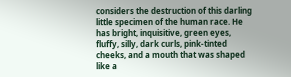considers the destruction of this darling little specimen of the human race. He has bright, inquisitive, green eyes, fluffy, silly, dark curls, pink-tinted cheeks, and a mouth that was shaped like a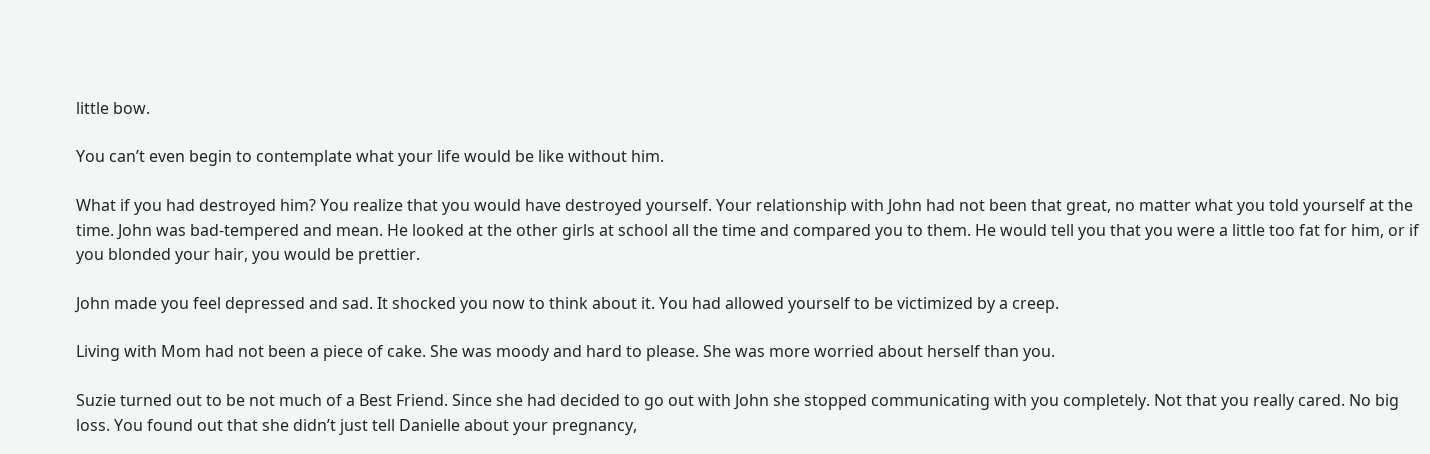little bow.

You can’t even begin to contemplate what your life would be like without him.

What if you had destroyed him? You realize that you would have destroyed yourself. Your relationship with John had not been that great, no matter what you told yourself at the time. John was bad-tempered and mean. He looked at the other girls at school all the time and compared you to them. He would tell you that you were a little too fat for him, or if you blonded your hair, you would be prettier.

John made you feel depressed and sad. It shocked you now to think about it. You had allowed yourself to be victimized by a creep.

Living with Mom had not been a piece of cake. She was moody and hard to please. She was more worried about herself than you.

Suzie turned out to be not much of a Best Friend. Since she had decided to go out with John she stopped communicating with you completely. Not that you really cared. No big loss. You found out that she didn’t just tell Danielle about your pregnancy,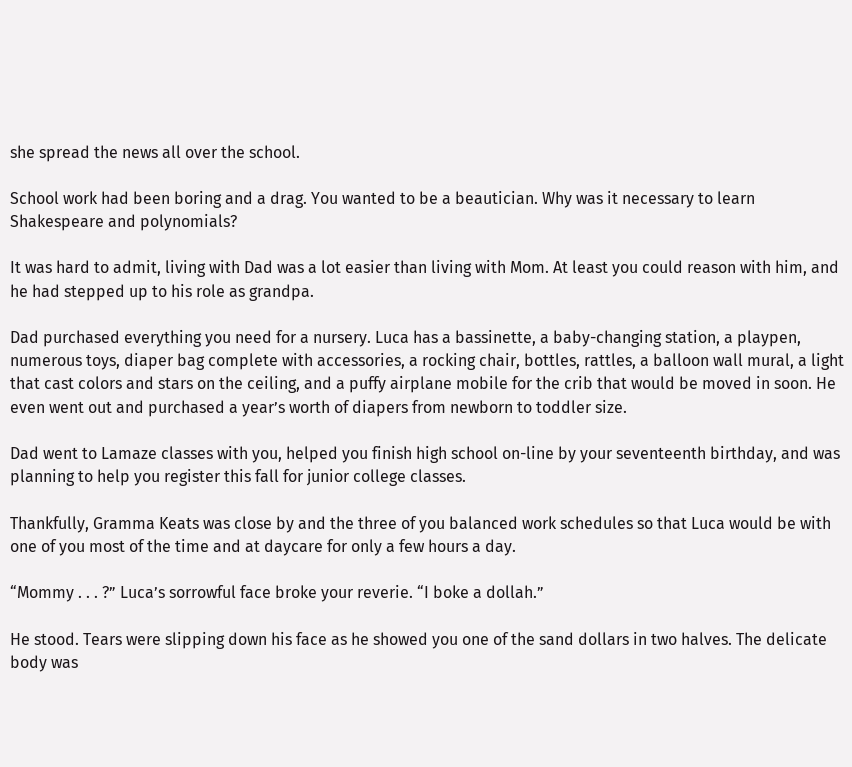she spread the news all over the school.

School work had been boring and a drag. You wanted to be a beautician. Why was it necessary to learn Shakespeare and polynomials?

It was hard to admit, living with Dad was a lot easier than living with Mom. At least you could reason with him, and he had stepped up to his role as grandpa.

Dad purchased everything you need for a nursery. Luca has a bassinette, a baby-changing station, a playpen, numerous toys, diaper bag complete with accessories, a rocking chair, bottles, rattles, a balloon wall mural, a light that cast colors and stars on the ceiling, and a puffy airplane mobile for the crib that would be moved in soon. He even went out and purchased a year’s worth of diapers from newborn to toddler size.

Dad went to Lamaze classes with you, helped you finish high school on-line by your seventeenth birthday, and was planning to help you register this fall for junior college classes.

Thankfully, Gramma Keats was close by and the three of you balanced work schedules so that Luca would be with one of you most of the time and at daycare for only a few hours a day.

“Mommy . . . ?” Luca’s sorrowful face broke your reverie. “I boke a dollah.”

He stood. Tears were slipping down his face as he showed you one of the sand dollars in two halves. The delicate body was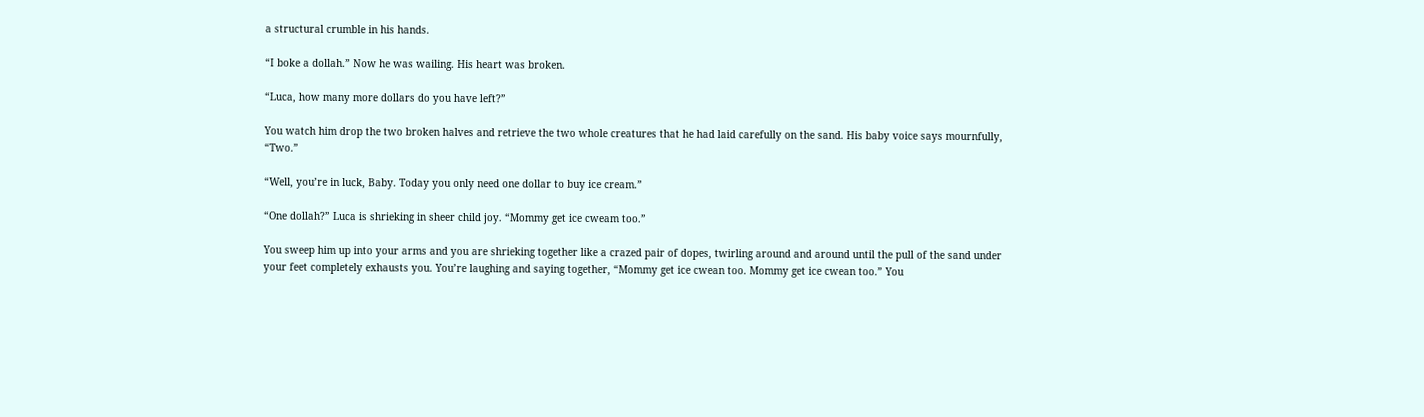a structural crumble in his hands.

“I boke a dollah.” Now he was wailing. His heart was broken.

“Luca, how many more dollars do you have left?”

You watch him drop the two broken halves and retrieve the two whole creatures that he had laid carefully on the sand. His baby voice says mournfully, “Two.”

“Well, you’re in luck, Baby. Today you only need one dollar to buy ice cream.”

“One dollah?” Luca is shrieking in sheer child joy. “Mommy get ice cweam too.”

You sweep him up into your arms and you are shrieking together like a crazed pair of dopes, twirling around and around until the pull of the sand under your feet completely exhausts you. You’re laughing and saying together, “Mommy get ice cwean too. Mommy get ice cwean too.” You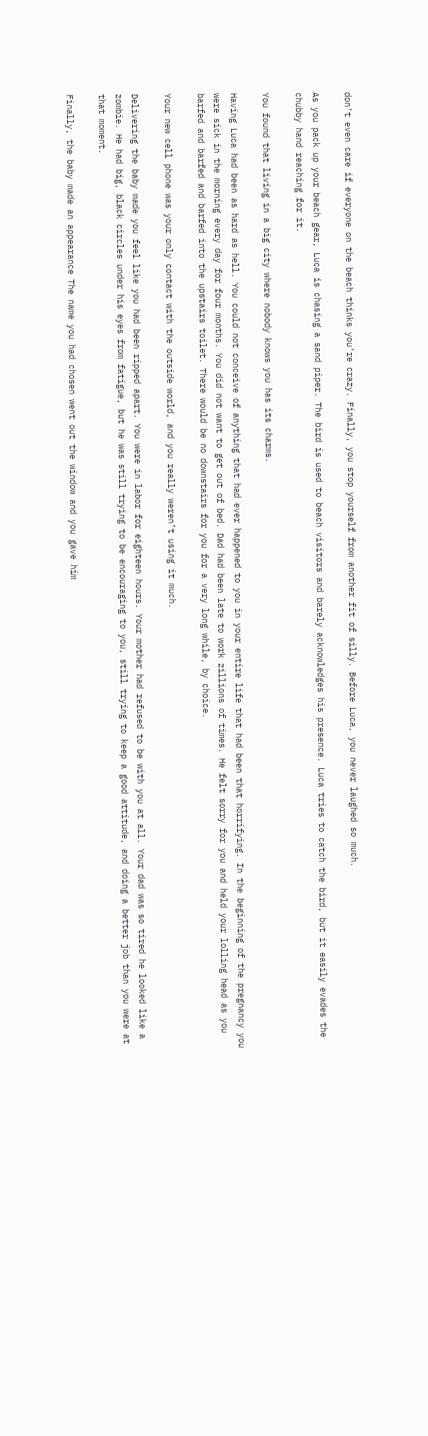don’t even care if everyone on the beach thinks you’re crazy. Finally, you stop yourself from another fit of silly. Before Luca, you never laughed so much.

As you pack up your beach gear, Luca is chasing a sand piper. The bird is used to beach visitors and barely acknowledges his presence. Luca tries to catch the bird, but it easily evades the chubby hand reaching for it.

You found that living in a big city where nobody knows you has its charms.

Having Luca had been as hard as hell. You could not conceive of anything that had ever happened to you in your entire life that had been that horrifying. In the beginning of the pregnancy you were sick in the morning every day for four months. You did not want to get out of bed. Dad had been late to work zillions of times. He felt sorry for you and held your lolling head as you barfed and barfed and barfed into the upstairs toilet. There would be no downstairs for you for a very long while, by choice.

Your new cell phone was your only contact with the outside world, and you really weren’t using it much.

Delivering the baby made you feel like you had been ripped apart. You were in labor for eighteen hours. Your mother had refused to be with you at all. Your dad was so tired he looked like a zombie. He had big, black circles under his eyes from fatigue, but he was still trying to be encouraging to you, still trying to keep a good attitude, and doing a better job than you were at that moment.

Finally, the baby made an appearance The name you had chosen went out the window and you gave him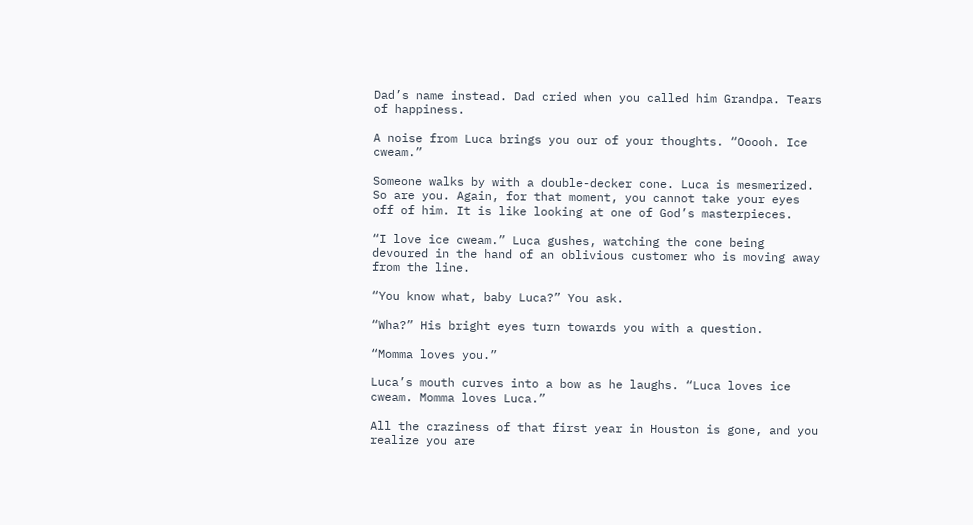Dad’s name instead. Dad cried when you called him Grandpa. Tears of happiness.

A noise from Luca brings you our of your thoughts. “Ooooh. Ice cweam.”

Someone walks by with a double-decker cone. Luca is mesmerized. So are you. Again, for that moment, you cannot take your eyes off of him. It is like looking at one of God’s masterpieces.

“I love ice cweam.” Luca gushes, watching the cone being devoured in the hand of an oblivious customer who is moving away from the line.

“You know what, baby Luca?” You ask.

“Wha?” His bright eyes turn towards you with a question.

“Momma loves you.”

Luca’s mouth curves into a bow as he laughs. “Luca loves ice cweam. Momma loves Luca.”

All the craziness of that first year in Houston is gone, and you realize you are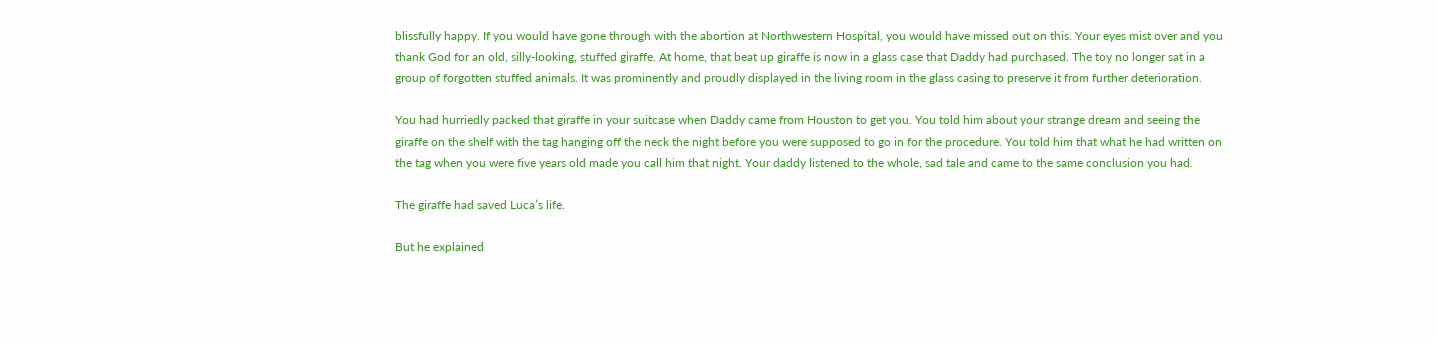blissfully happy. If you would have gone through with the abortion at Northwestern Hospital, you would have missed out on this. Your eyes mist over and you thank God for an old, silly-looking, stuffed giraffe. At home, that beat up giraffe is now in a glass case that Daddy had purchased. The toy no longer sat in a group of forgotten stuffed animals. It was prominently and proudly displayed in the living room in the glass casing to preserve it from further deterioration.

You had hurriedly packed that giraffe in your suitcase when Daddy came from Houston to get you. You told him about your strange dream and seeing the giraffe on the shelf with the tag hanging off the neck the night before you were supposed to go in for the procedure. You told him that what he had written on the tag when you were five years old made you call him that night. Your daddy listened to the whole, sad tale and came to the same conclusion you had.

The giraffe had saved Luca’s life.

But he explained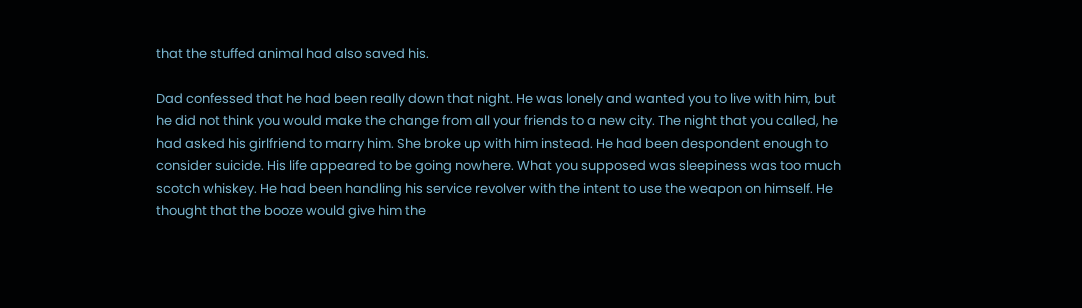that the stuffed animal had also saved his.

Dad confessed that he had been really down that night. He was lonely and wanted you to live with him, but he did not think you would make the change from all your friends to a new city. The night that you called, he had asked his girlfriend to marry him. She broke up with him instead. He had been despondent enough to consider suicide. His life appeared to be going nowhere. What you supposed was sleepiness was too much scotch whiskey. He had been handling his service revolver with the intent to use the weapon on himself. He thought that the booze would give him the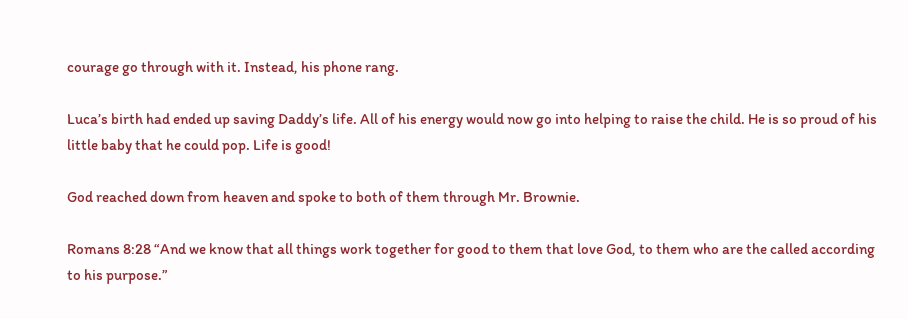courage go through with it. Instead, his phone rang.

Luca’s birth had ended up saving Daddy’s life. All of his energy would now go into helping to raise the child. He is so proud of his little baby that he could pop. Life is good!

God reached down from heaven and spoke to both of them through Mr. Brownie.

Romans 8:28 “And we know that all things work together for good to them that love God, to them who are the called according to his purpose.”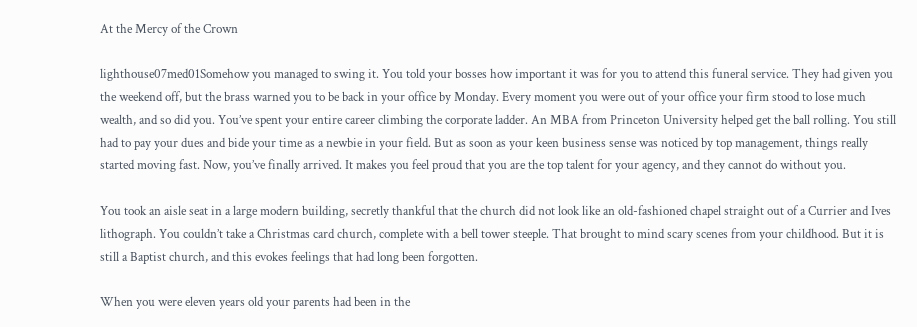At the Mercy of the Crown

lighthouse07med01Somehow you managed to swing it. You told your bosses how important it was for you to attend this funeral service. They had given you the weekend off, but the brass warned you to be back in your office by Monday. Every moment you were out of your office your firm stood to lose much wealth, and so did you. You’ve spent your entire career climbing the corporate ladder. An MBA from Princeton University helped get the ball rolling. You still had to pay your dues and bide your time as a newbie in your field. But as soon as your keen business sense was noticed by top management, things really started moving fast. Now, you’ve finally arrived. It makes you feel proud that you are the top talent for your agency, and they cannot do without you.

You took an aisle seat in a large modern building, secretly thankful that the church did not look like an old-fashioned chapel straight out of a Currier and Ives lithograph. You couldn’t take a Christmas card church, complete with a bell tower steeple. That brought to mind scary scenes from your childhood. But it is still a Baptist church, and this evokes feelings that had long been forgotten.

When you were eleven years old your parents had been in the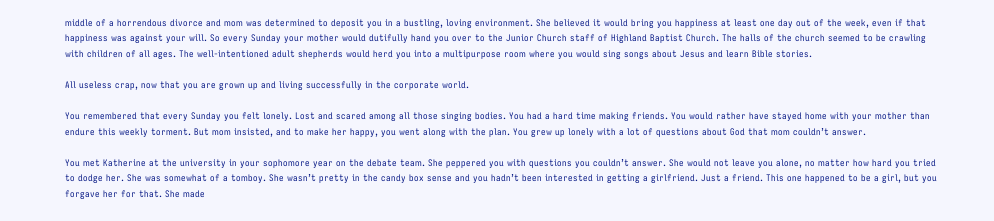middle of a horrendous divorce and mom was determined to deposit you in a bustling, loving environment. She believed it would bring you happiness at least one day out of the week, even if that happiness was against your will. So every Sunday your mother would dutifully hand you over to the Junior Church staff of Highland Baptist Church. The halls of the church seemed to be crawling with children of all ages. The well-intentioned adult shepherds would herd you into a multipurpose room where you would sing songs about Jesus and learn Bible stories.

All useless crap, now that you are grown up and living successfully in the corporate world.

You remembered that every Sunday you felt lonely. Lost and scared among all those singing bodies. You had a hard time making friends. You would rather have stayed home with your mother than endure this weekly torment. But mom insisted, and to make her happy, you went along with the plan. You grew up lonely with a lot of questions about God that mom couldn’t answer.

You met Katherine at the university in your sophomore year on the debate team. She peppered you with questions you couldn’t answer. She would not leave you alone, no matter how hard you tried to dodge her. She was somewhat of a tomboy. She wasn’t pretty in the candy box sense and you hadn’t been interested in getting a girlfriend. Just a friend. This one happened to be a girl, but you forgave her for that. She made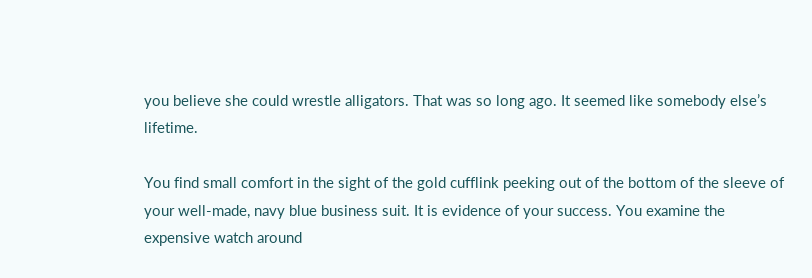you believe she could wrestle alligators. That was so long ago. It seemed like somebody else’s lifetime.

You find small comfort in the sight of the gold cufflink peeking out of the bottom of the sleeve of your well-made, navy blue business suit. It is evidence of your success. You examine the expensive watch around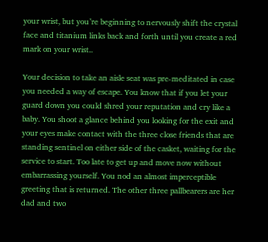your wrist, but you’re beginning to nervously shift the crystal face and titanium links back and forth until you create a red mark on your wrist..

Your decision to take an aisle seat was pre-meditated in case you needed a way of escape. You know that if you let your guard down you could shred your reputation and cry like a baby. You shoot a glance behind you looking for the exit and your eyes make contact with the three close friends that are standing sentinel on either side of the casket, waiting for the service to start. Too late to get up and move now without embarrassing yourself. You nod an almost imperceptible greeting that is returned. The other three pallbearers are her dad and two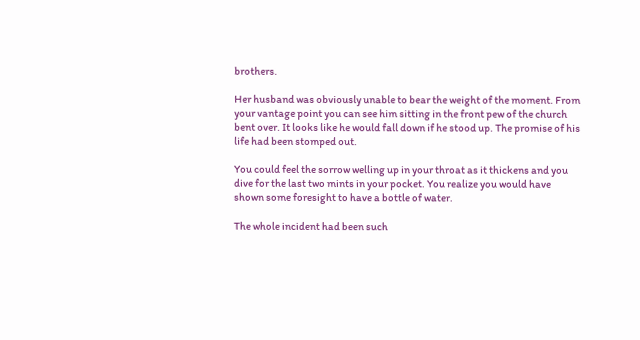brothers.

Her husband was obviously unable to bear the weight of the moment. From your vantage point you can see him sitting in the front pew of the church bent over. It looks like he would fall down if he stood up. The promise of his life had been stomped out.

You could feel the sorrow welling up in your throat as it thickens and you dive for the last two mints in your pocket. You realize you would have shown some foresight to have a bottle of water.

The whole incident had been such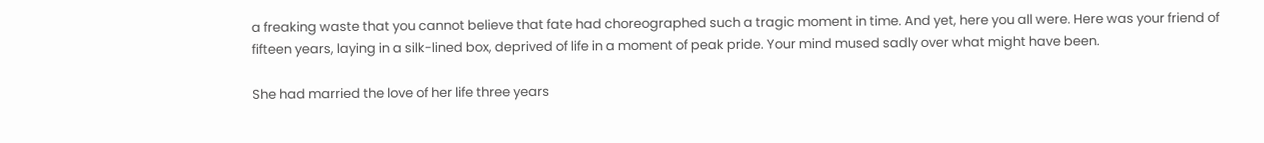a freaking waste that you cannot believe that fate had choreographed such a tragic moment in time. And yet, here you all were. Here was your friend of fifteen years, laying in a silk-lined box, deprived of life in a moment of peak pride. Your mind mused sadly over what might have been.

She had married the love of her life three years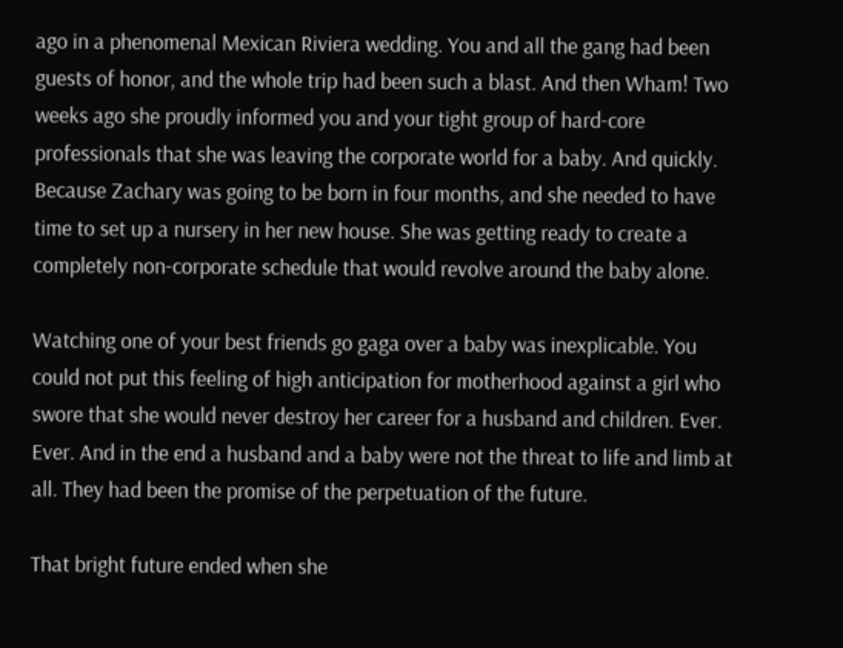ago in a phenomenal Mexican Riviera wedding. You and all the gang had been guests of honor, and the whole trip had been such a blast. And then Wham! Two weeks ago she proudly informed you and your tight group of hard-core professionals that she was leaving the corporate world for a baby. And quickly. Because Zachary was going to be born in four months, and she needed to have time to set up a nursery in her new house. She was getting ready to create a completely non-corporate schedule that would revolve around the baby alone.

Watching one of your best friends go gaga over a baby was inexplicable. You could not put this feeling of high anticipation for motherhood against a girl who swore that she would never destroy her career for a husband and children. Ever. Ever. And in the end a husband and a baby were not the threat to life and limb at all. They had been the promise of the perpetuation of the future.

That bright future ended when she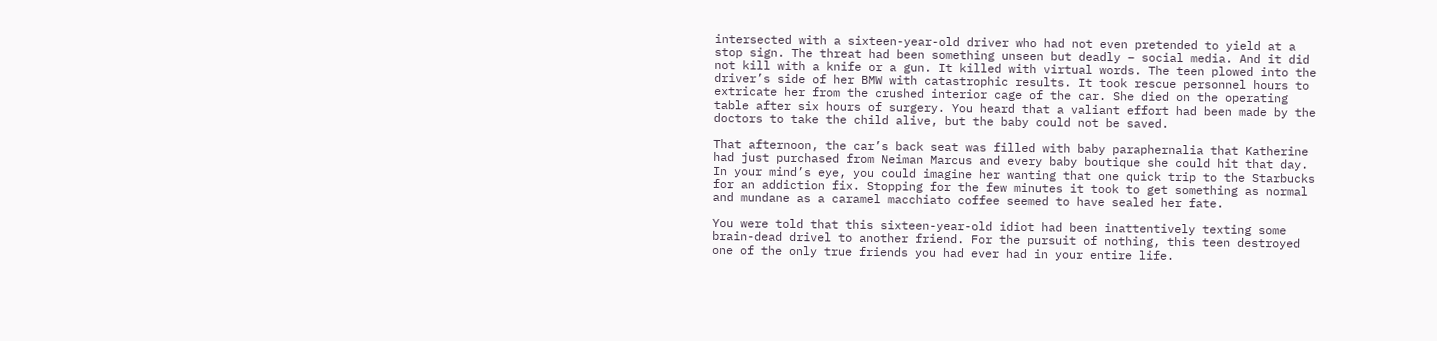intersected with a sixteen-year-old driver who had not even pretended to yield at a stop sign. The threat had been something unseen but deadly – social media. And it did not kill with a knife or a gun. It killed with virtual words. The teen plowed into the driver’s side of her BMW with catastrophic results. It took rescue personnel hours to extricate her from the crushed interior cage of the car. She died on the operating table after six hours of surgery. You heard that a valiant effort had been made by the doctors to take the child alive, but the baby could not be saved.

That afternoon, the car’s back seat was filled with baby paraphernalia that Katherine had just purchased from Neiman Marcus and every baby boutique she could hit that day. In your mind’s eye, you could imagine her wanting that one quick trip to the Starbucks for an addiction fix. Stopping for the few minutes it took to get something as normal and mundane as a caramel macchiato coffee seemed to have sealed her fate.

You were told that this sixteen-year-old idiot had been inattentively texting some brain-dead drivel to another friend. For the pursuit of nothing, this teen destroyed one of the only true friends you had ever had in your entire life.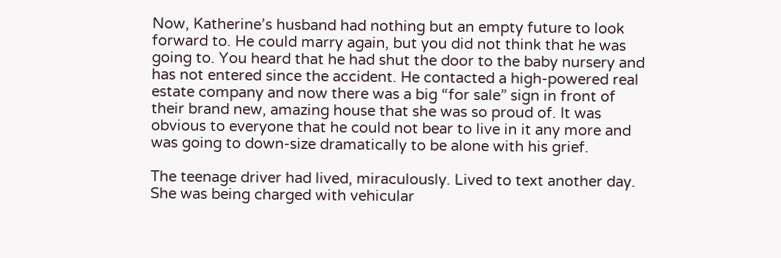Now, Katherine’s husband had nothing but an empty future to look forward to. He could marry again, but you did not think that he was going to. You heard that he had shut the door to the baby nursery and has not entered since the accident. He contacted a high-powered real estate company and now there was a big “for sale” sign in front of their brand new, amazing house that she was so proud of. It was obvious to everyone that he could not bear to live in it any more and was going to down-size dramatically to be alone with his grief.

The teenage driver had lived, miraculously. Lived to text another day. She was being charged with vehicular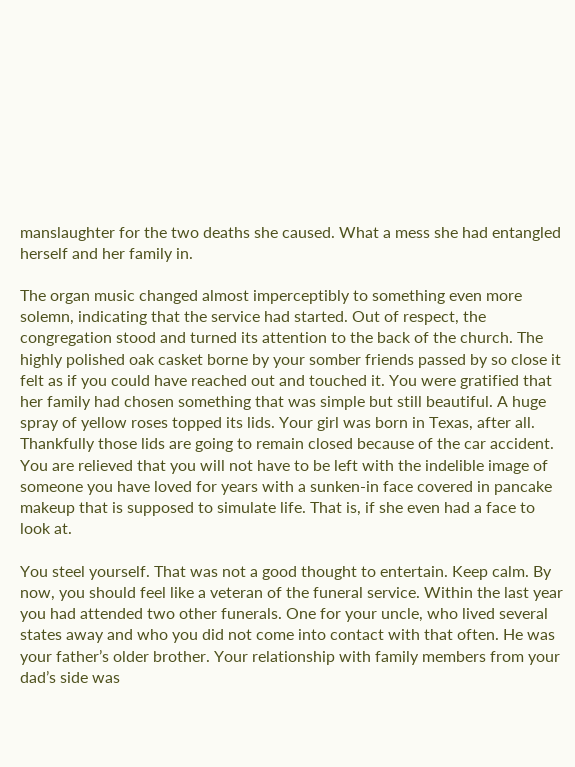manslaughter for the two deaths she caused. What a mess she had entangled herself and her family in.

The organ music changed almost imperceptibly to something even more solemn, indicating that the service had started. Out of respect, the congregation stood and turned its attention to the back of the church. The highly polished oak casket borne by your somber friends passed by so close it felt as if you could have reached out and touched it. You were gratified that her family had chosen something that was simple but still beautiful. A huge spray of yellow roses topped its lids. Your girl was born in Texas, after all. Thankfully those lids are going to remain closed because of the car accident. You are relieved that you will not have to be left with the indelible image of someone you have loved for years with a sunken-in face covered in pancake makeup that is supposed to simulate life. That is, if she even had a face to look at.

You steel yourself. That was not a good thought to entertain. Keep calm. By now, you should feel like a veteran of the funeral service. Within the last year you had attended two other funerals. One for your uncle, who lived several states away and who you did not come into contact with that often. He was your father’s older brother. Your relationship with family members from your dad’s side was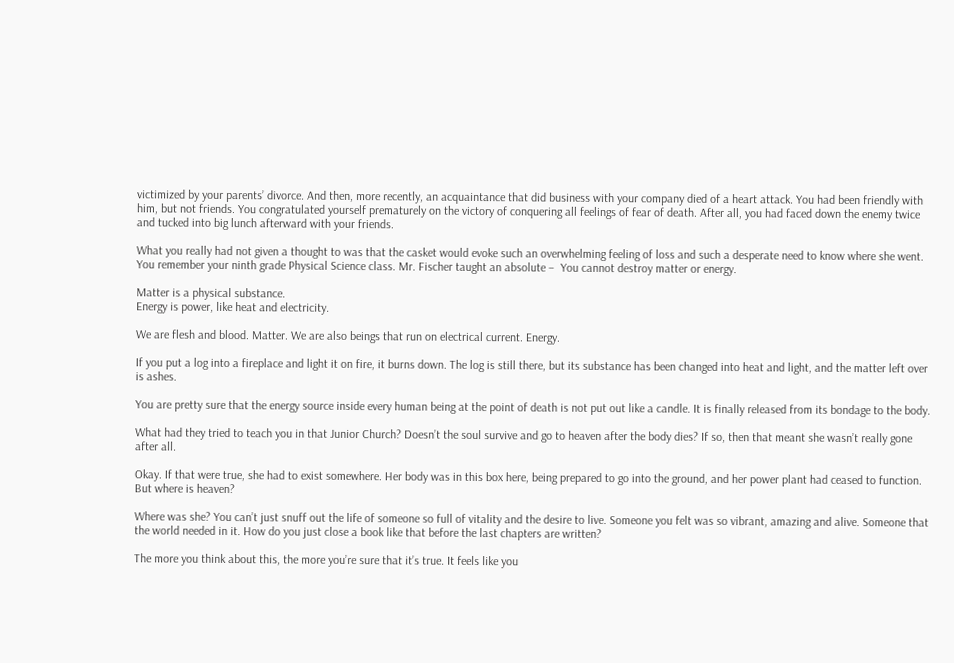victimized by your parents’ divorce. And then, more recently, an acquaintance that did business with your company died of a heart attack. You had been friendly with him, but not friends. You congratulated yourself prematurely on the victory of conquering all feelings of fear of death. After all, you had faced down the enemy twice and tucked into big lunch afterward with your friends.

What you really had not given a thought to was that the casket would evoke such an overwhelming feeling of loss and such a desperate need to know where she went. You remember your ninth grade Physical Science class. Mr. Fischer taught an absolute –  You cannot destroy matter or energy.

Matter is a physical substance.
Energy is power, like heat and electricity.

We are flesh and blood. Matter. We are also beings that run on electrical current. Energy.

If you put a log into a fireplace and light it on fire, it burns down. The log is still there, but its substance has been changed into heat and light, and the matter left over is ashes.

You are pretty sure that the energy source inside every human being at the point of death is not put out like a candle. It is finally released from its bondage to the body.

What had they tried to teach you in that Junior Church? Doesn’t the soul survive and go to heaven after the body dies? If so, then that meant she wasn’t really gone after all.

Okay. If that were true, she had to exist somewhere. Her body was in this box here, being prepared to go into the ground, and her power plant had ceased to function. But where is heaven?

Where was she? You can’t just snuff out the life of someone so full of vitality and the desire to live. Someone you felt was so vibrant, amazing and alive. Someone that the world needed in it. How do you just close a book like that before the last chapters are written?

The more you think about this, the more you’re sure that it’s true. It feels like you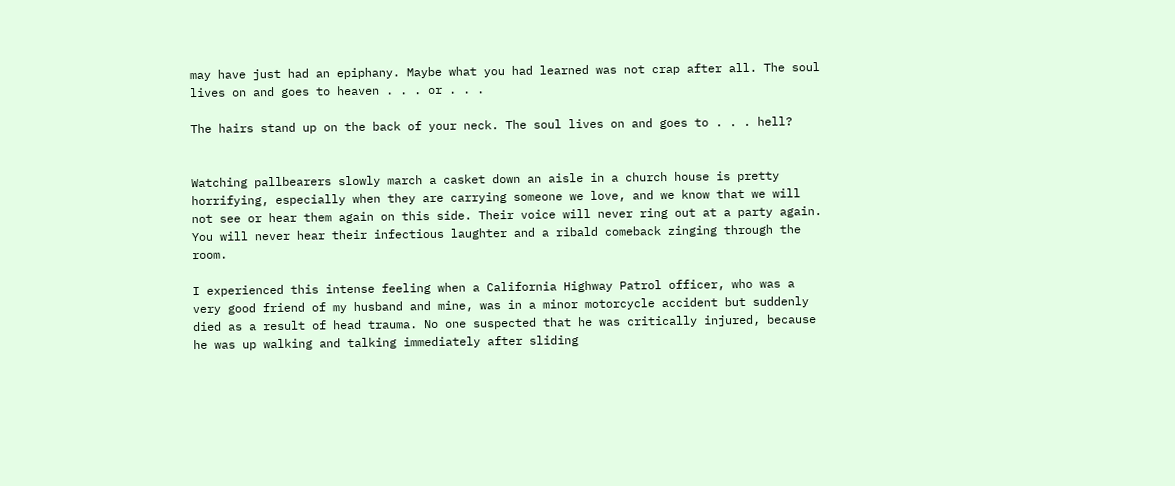may have just had an epiphany. Maybe what you had learned was not crap after all. The soul lives on and goes to heaven . . . or . . .

The hairs stand up on the back of your neck. The soul lives on and goes to . . . hell?


Watching pallbearers slowly march a casket down an aisle in a church house is pretty horrifying, especially when they are carrying someone we love, and we know that we will not see or hear them again on this side. Their voice will never ring out at a party again. You will never hear their infectious laughter and a ribald comeback zinging through the room.

I experienced this intense feeling when a California Highway Patrol officer, who was a very good friend of my husband and mine, was in a minor motorcycle accident but suddenly died as a result of head trauma. No one suspected that he was critically injured, because he was up walking and talking immediately after sliding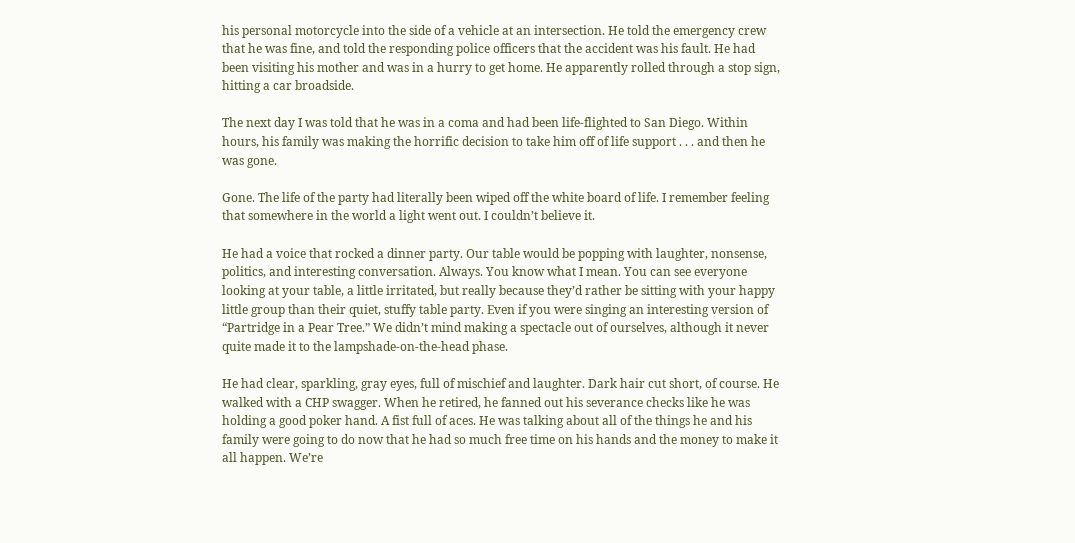his personal motorcycle into the side of a vehicle at an intersection. He told the emergency crew that he was fine, and told the responding police officers that the accident was his fault. He had been visiting his mother and was in a hurry to get home. He apparently rolled through a stop sign, hitting a car broadside.

The next day I was told that he was in a coma and had been life-flighted to San Diego. Within hours, his family was making the horrific decision to take him off of life support . . . and then he was gone.

Gone. The life of the party had literally been wiped off the white board of life. I remember feeling that somewhere in the world a light went out. I couldn’t believe it.

He had a voice that rocked a dinner party. Our table would be popping with laughter, nonsense, politics, and interesting conversation. Always. You know what I mean. You can see everyone looking at your table, a little irritated, but really because they’d rather be sitting with your happy little group than their quiet, stuffy table party. Even if you were singing an interesting version of “Partridge in a Pear Tree.” We didn’t mind making a spectacle out of ourselves, although it never quite made it to the lampshade-on-the-head phase.

He had clear, sparkling, gray eyes, full of mischief and laughter. Dark hair cut short, of course. He walked with a CHP swagger. When he retired, he fanned out his severance checks like he was holding a good poker hand. A fist full of aces. He was talking about all of the things he and his family were going to do now that he had so much free time on his hands and the money to make it all happen. We’re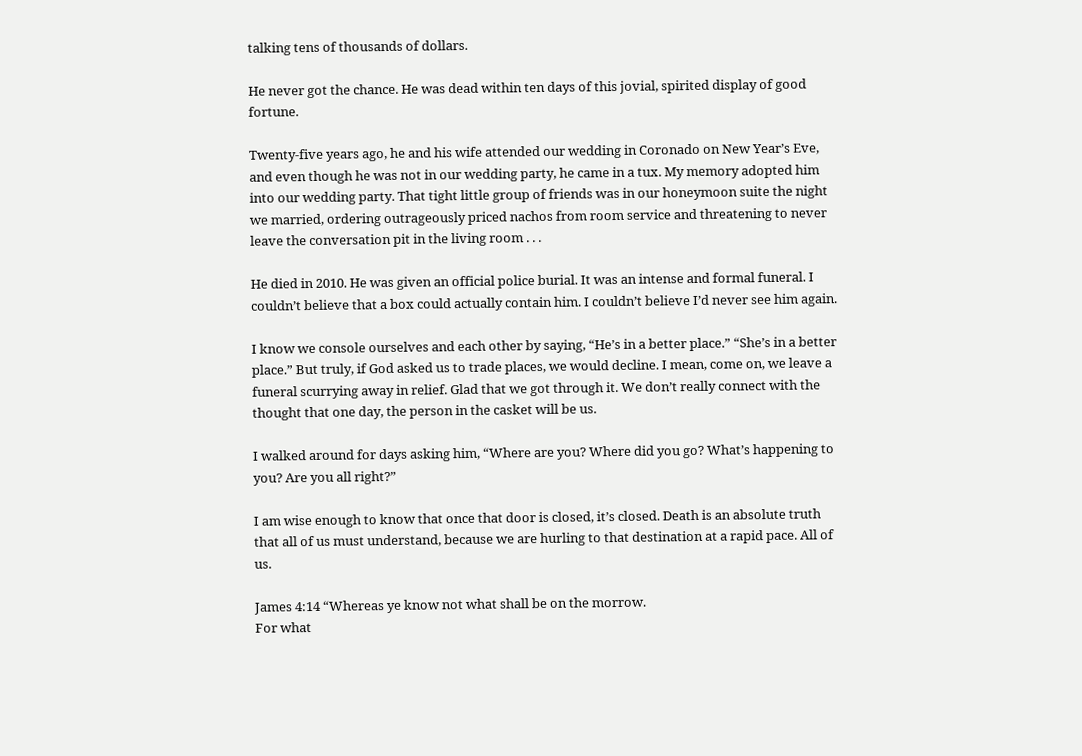talking tens of thousands of dollars.

He never got the chance. He was dead within ten days of this jovial, spirited display of good fortune.

Twenty-five years ago, he and his wife attended our wedding in Coronado on New Year’s Eve, and even though he was not in our wedding party, he came in a tux. My memory adopted him into our wedding party. That tight little group of friends was in our honeymoon suite the night we married, ordering outrageously priced nachos from room service and threatening to never leave the conversation pit in the living room . . .

He died in 2010. He was given an official police burial. It was an intense and formal funeral. I couldn’t believe that a box could actually contain him. I couldn’t believe I’d never see him again.

I know we console ourselves and each other by saying, “He’s in a better place.” “She’s in a better place.” But truly, if God asked us to trade places, we would decline. I mean, come on, we leave a funeral scurrying away in relief. Glad that we got through it. We don’t really connect with the thought that one day, the person in the casket will be us.

I walked around for days asking him, “Where are you? Where did you go? What’s happening to you? Are you all right?”

I am wise enough to know that once that door is closed, it’s closed. Death is an absolute truth that all of us must understand, because we are hurling to that destination at a rapid pace. All of us.

James 4:14 “Whereas ye know not what shall be on the morrow.
For what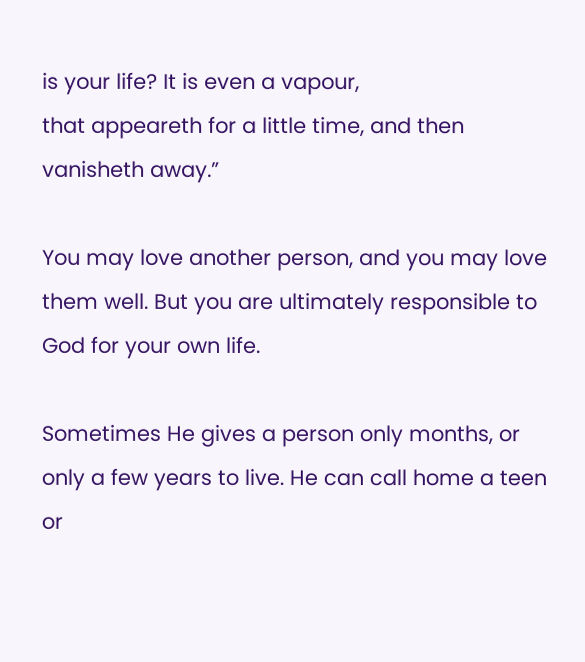is your life? It is even a vapour,
that appeareth for a little time, and then vanisheth away.”

You may love another person, and you may love them well. But you are ultimately responsible to God for your own life.

Sometimes He gives a person only months, or only a few years to live. He can call home a teen or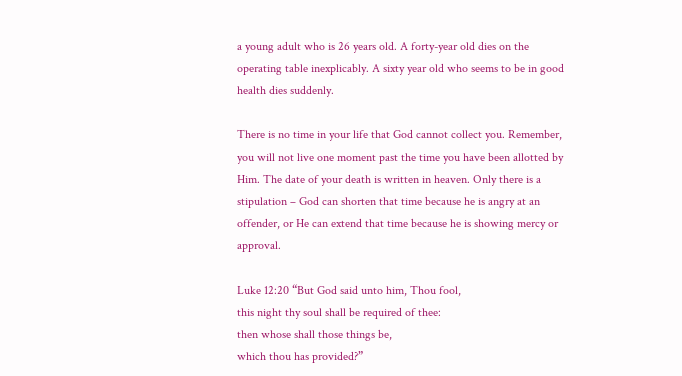a young adult who is 26 years old. A forty-year old dies on the operating table inexplicably. A sixty year old who seems to be in good health dies suddenly.

There is no time in your life that God cannot collect you. Remember, you will not live one moment past the time you have been allotted by Him. The date of your death is written in heaven. Only there is a stipulation – God can shorten that time because he is angry at an offender, or He can extend that time because he is showing mercy or approval.

Luke 12:20 “But God said unto him, Thou fool,
this night thy soul shall be required of thee:
then whose shall those things be,
which thou has provided?”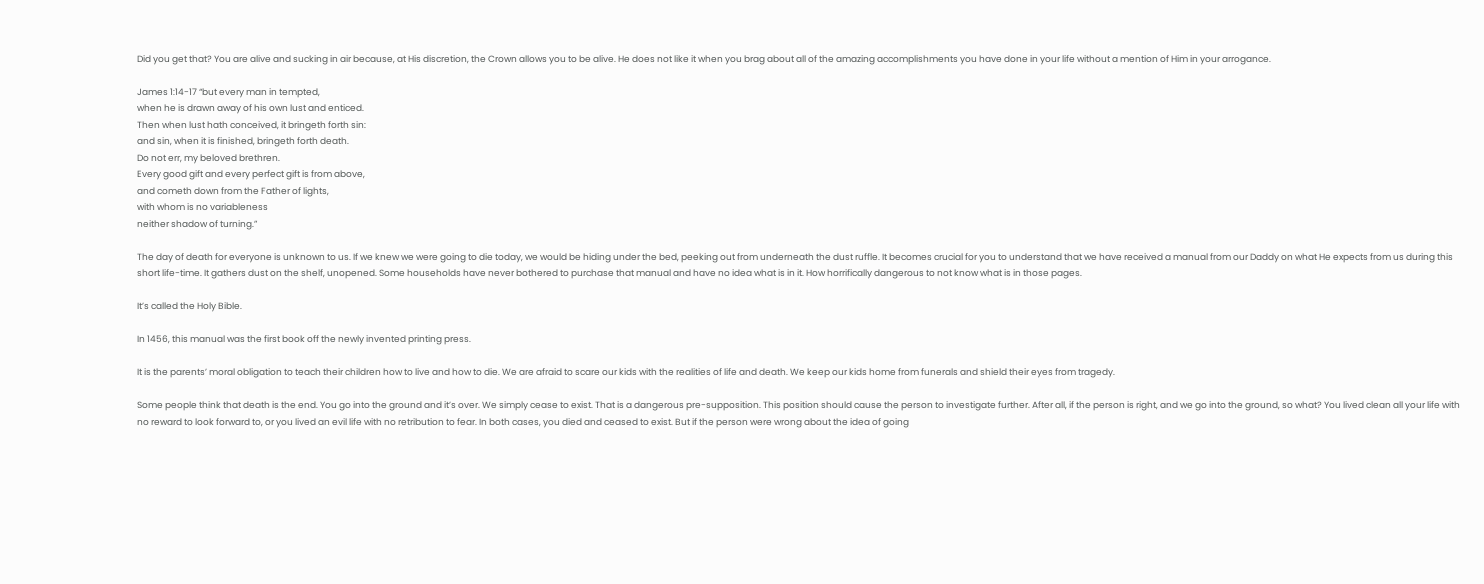Did you get that? You are alive and sucking in air because, at His discretion, the Crown allows you to be alive. He does not like it when you brag about all of the amazing accomplishments you have done in your life without a mention of Him in your arrogance.

James 1:14-17 “but every man in tempted,
when he is drawn away of his own lust and enticed.
Then when lust hath conceived, it bringeth forth sin:
and sin, when it is finished, bringeth forth death.
Do not err, my beloved brethren.
Every good gift and every perfect gift is from above,
and cometh down from the Father of lights,
with whom is no variableness
neither shadow of turning.”

The day of death for everyone is unknown to us. If we knew we were going to die today, we would be hiding under the bed, peeking out from underneath the dust ruffle. It becomes crucial for you to understand that we have received a manual from our Daddy on what He expects from us during this short life-time. It gathers dust on the shelf, unopened. Some households have never bothered to purchase that manual and have no idea what is in it. How horrifically dangerous to not know what is in those pages.

It’s called the Holy Bible.

In 1456, this manual was the first book off the newly invented printing press.

It is the parents’ moral obligation to teach their children how to live and how to die. We are afraid to scare our kids with the realities of life and death. We keep our kids home from funerals and shield their eyes from tragedy.

Some people think that death is the end. You go into the ground and it’s over. We simply cease to exist. That is a dangerous pre-supposition. This position should cause the person to investigate further. After all, if the person is right, and we go into the ground, so what? You lived clean all your life with no reward to look forward to, or you lived an evil life with no retribution to fear. In both cases, you died and ceased to exist. But if the person were wrong about the idea of going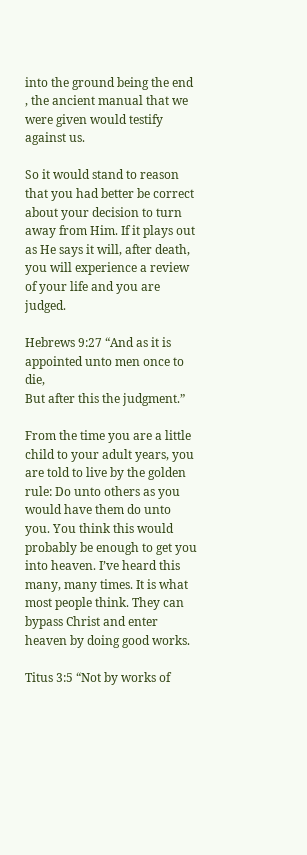into the ground being the end , the ancient manual that we were given would testify against us.

So it would stand to reason that you had better be correct about your decision to turn away from Him. If it plays out as He says it will, after death, you will experience a review of your life and you are judged.

Hebrews 9:27 “And as it is appointed unto men once to die,
But after this the judgment.”

From the time you are a little child to your adult years, you are told to live by the golden rule: Do unto others as you would have them do unto you. You think this would probably be enough to get you into heaven. I’ve heard this many, many times. It is what most people think. They can bypass Christ and enter heaven by doing good works.

Titus 3:5 “Not by works of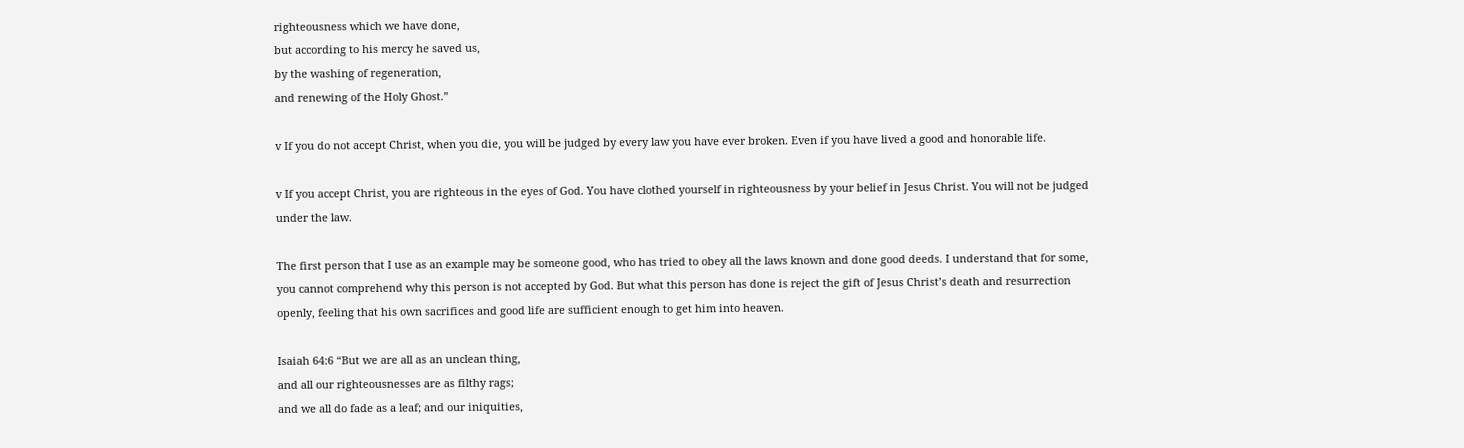righteousness which we have done,
but according to his mercy he saved us,
by the washing of regeneration,
and renewing of the Holy Ghost.”

v If you do not accept Christ, when you die, you will be judged by every law you have ever broken. Even if you have lived a good and honorable life.

v If you accept Christ, you are righteous in the eyes of God. You have clothed yourself in righteousness by your belief in Jesus Christ. You will not be judged under the law.

The first person that I use as an example may be someone good, who has tried to obey all the laws known and done good deeds. I understand that for some, you cannot comprehend why this person is not accepted by God. But what this person has done is reject the gift of Jesus Christ’s death and resurrection openly, feeling that his own sacrifices and good life are sufficient enough to get him into heaven.

Isaiah 64:6 “But we are all as an unclean thing,
and all our righteousnesses are as filthy rags;
and we all do fade as a leaf; and our iniquities,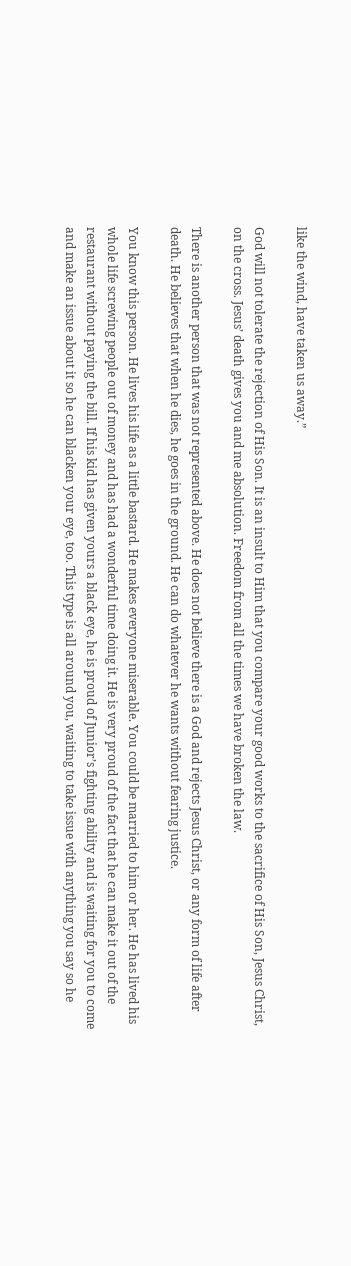like the wind, have taken us away.”

God will not tolerate the rejection of His Son. It is an insult to Him that you compare your good works to the sacrifice of His Son, Jesus Christ, on the cross. Jesus’ death gives you and me absolution. Freedom from all the times we have broken the law.

There is another person that was not represented above. He does not believe there is a God and rejects Jesus Christ, or any form of life after death. He believes that when he dies, he goes in the ground. He can do whatever he wants without fearing justice.

You know this person. He lives his life as a little bastard. He makes everyone miserable. You could be married to him or her. He has lived his whole life screwing people out of money and has had a wonderful time doing it. He is very proud of the fact that he can make it out of the restaurant without paying the bill. If his kid has given yours a black eye, he is proud of Junior’s fighting ability and is waiting for you to come and make an issue about it so he can blacken your eye, too. This type is all around you, waiting to take issue with anything you say so he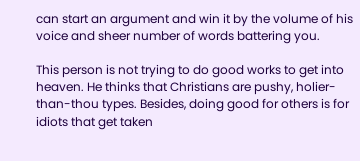can start an argument and win it by the volume of his voice and sheer number of words battering you.

This person is not trying to do good works to get into heaven. He thinks that Christians are pushy, holier-than-thou types. Besides, doing good for others is for idiots that get taken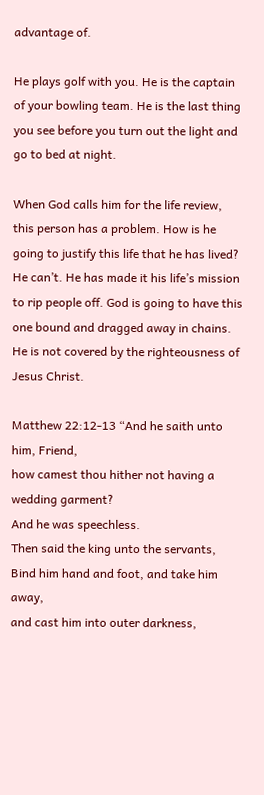advantage of.

He plays golf with you. He is the captain of your bowling team. He is the last thing you see before you turn out the light and go to bed at night.

When God calls him for the life review, this person has a problem. How is he going to justify this life that he has lived? He can’t. He has made it his life’s mission to rip people off. God is going to have this one bound and dragged away in chains. He is not covered by the righteousness of Jesus Christ.

Matthew 22:12-13 “And he saith unto him, Friend,
how camest thou hither not having a wedding garment?
And he was speechless.
Then said the king unto the servants,
Bind him hand and foot, and take him away,
and cast him into outer darkness,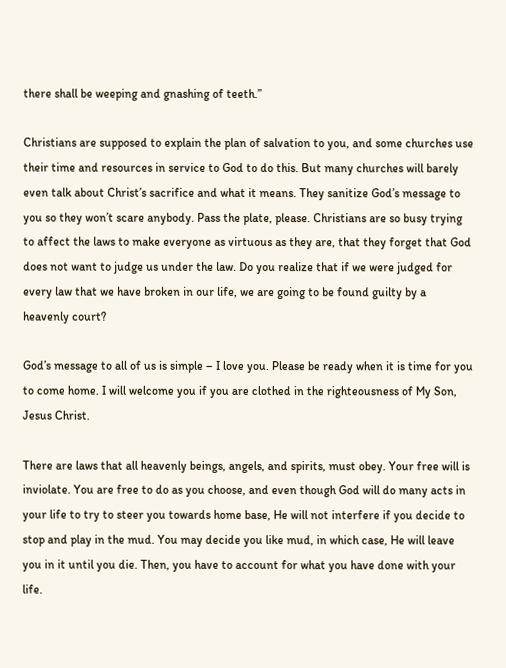there shall be weeping and gnashing of teeth.”

Christians are supposed to explain the plan of salvation to you, and some churches use their time and resources in service to God to do this. But many churches will barely even talk about Christ’s sacrifice and what it means. They sanitize God’s message to you so they won’t scare anybody. Pass the plate, please. Christians are so busy trying to affect the laws to make everyone as virtuous as they are, that they forget that God does not want to judge us under the law. Do you realize that if we were judged for every law that we have broken in our life, we are going to be found guilty by a heavenly court?

God’s message to all of us is simple – I love you. Please be ready when it is time for you to come home. I will welcome you if you are clothed in the righteousness of My Son, Jesus Christ.

There are laws that all heavenly beings, angels, and spirits, must obey. Your free will is inviolate. You are free to do as you choose, and even though God will do many acts in your life to try to steer you towards home base, He will not interfere if you decide to stop and play in the mud. You may decide you like mud, in which case, He will leave you in it until you die. Then, you have to account for what you have done with your life.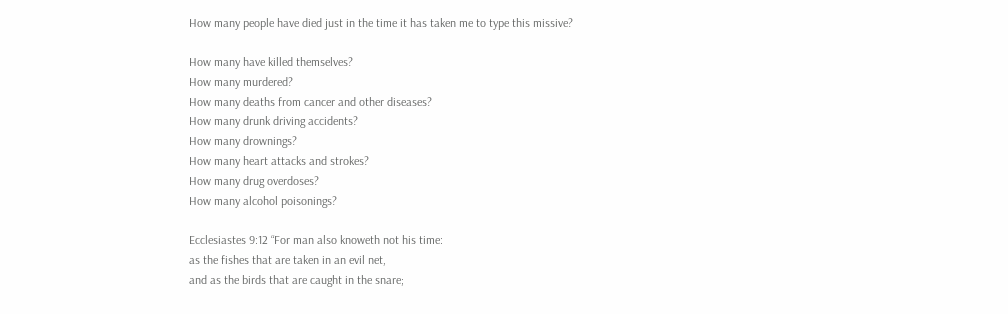How many people have died just in the time it has taken me to type this missive?

How many have killed themselves?
How many murdered?
How many deaths from cancer and other diseases?
How many drunk driving accidents?
How many drownings?
How many heart attacks and strokes?
How many drug overdoses?
How many alcohol poisonings?

Ecclesiastes 9:12 “For man also knoweth not his time:
as the fishes that are taken in an evil net,
and as the birds that are caught in the snare;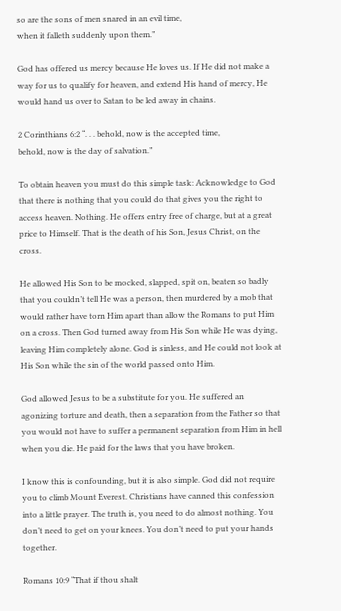so are the sons of men snared in an evil time,
when it falleth suddenly upon them.”

God has offered us mercy because He loves us. If He did not make a way for us to qualify for heaven, and extend His hand of mercy, He would hand us over to Satan to be led away in chains.

2 Corinthians 6:2 “. . . behold, now is the accepted time,
behold, now is the day of salvation.”

To obtain heaven you must do this simple task: Acknowledge to God that there is nothing that you could do that gives you the right to access heaven. Nothing. He offers entry free of charge, but at a great price to Himself. That is the death of his Son, Jesus Christ, on the cross.

He allowed His Son to be mocked, slapped, spit on, beaten so badly that you couldn’t tell He was a person, then murdered by a mob that would rather have torn Him apart than allow the Romans to put Him on a cross. Then God turned away from His Son while He was dying, leaving Him completely alone. God is sinless, and He could not look at His Son while the sin of the world passed onto Him.

God allowed Jesus to be a substitute for you. He suffered an agonizing torture and death, then a separation from the Father so that you would not have to suffer a permanent separation from Him in hell when you die. He paid for the laws that you have broken.

I know this is confounding, but it is also simple. God did not require you to climb Mount Everest. Christians have canned this confession into a little prayer. The truth is, you need to do almost nothing. You don’t need to get on your knees. You don’t need to put your hands together.

Romans 10:9 “That if thou shalt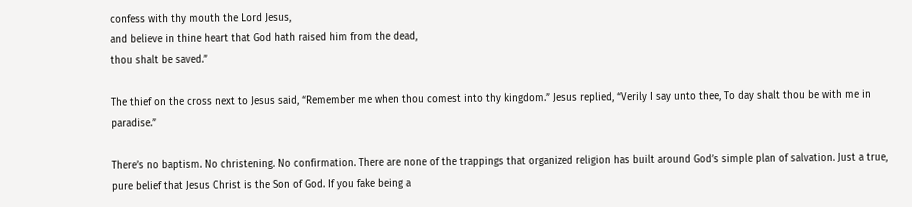confess with thy mouth the Lord Jesus,
and believe in thine heart that God hath raised him from the dead,
thou shalt be saved.”

The thief on the cross next to Jesus said, “Remember me when thou comest into thy kingdom.” Jesus replied, “Verily I say unto thee, To day shalt thou be with me in paradise.”

There’s no baptism. No christening. No confirmation. There are none of the trappings that organized religion has built around God’s simple plan of salvation. Just a true, pure belief that Jesus Christ is the Son of God. If you fake being a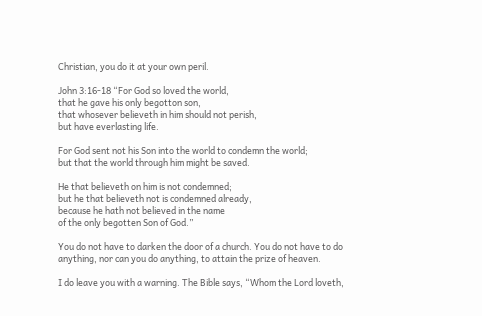Christian, you do it at your own peril.

John 3:16-18 “For God so loved the world,
that he gave his only begotton son,
that whosever believeth in him should not perish,
but have everlasting life.

For God sent not his Son into the world to condemn the world;
but that the world through him might be saved.

He that believeth on him is not condemned;
but he that believeth not is condemned already,
because he hath not believed in the name
of the only begotten Son of God.”

You do not have to darken the door of a church. You do not have to do anything, nor can you do anything, to attain the prize of heaven.

I do leave you with a warning. The Bible says, “Whom the Lord loveth,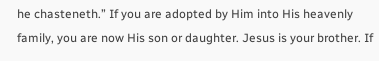he chasteneth.” If you are adopted by Him into His heavenly family, you are now His son or daughter. Jesus is your brother. If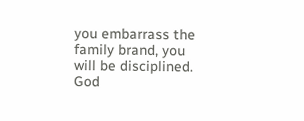you embarrass the family brand, you will be disciplined. God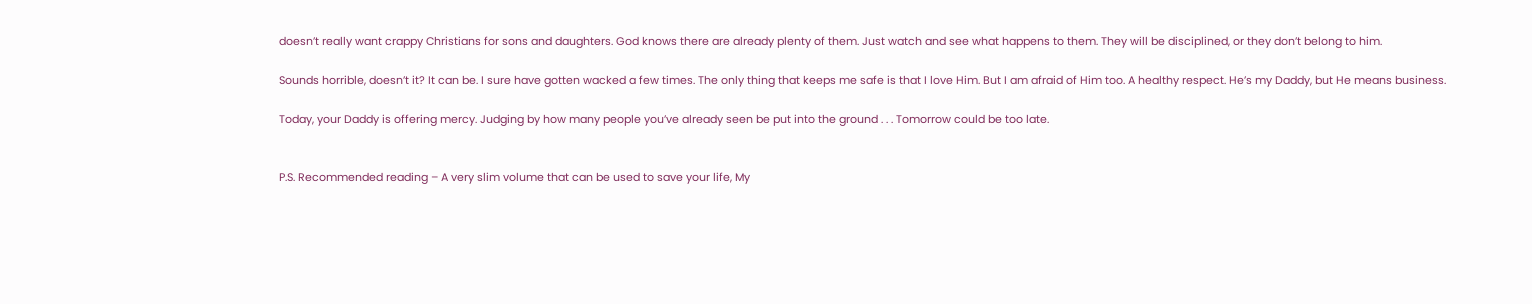doesn’t really want crappy Christians for sons and daughters. God knows there are already plenty of them. Just watch and see what happens to them. They will be disciplined, or they don’t belong to him.

Sounds horrible, doesn’t it? It can be. I sure have gotten wacked a few times. The only thing that keeps me safe is that I love Him. But I am afraid of Him too. A healthy respect. He’s my Daddy, but He means business.

Today, your Daddy is offering mercy. Judging by how many people you’ve already seen be put into the ground . . . Tomorrow could be too late.


P.S. Recommended reading – A very slim volume that can be used to save your life, My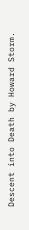Descent into Death by Howard Storm.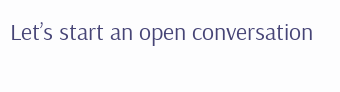Let’s start an open conversation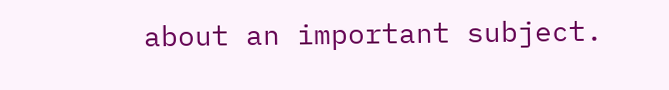about an important subject.